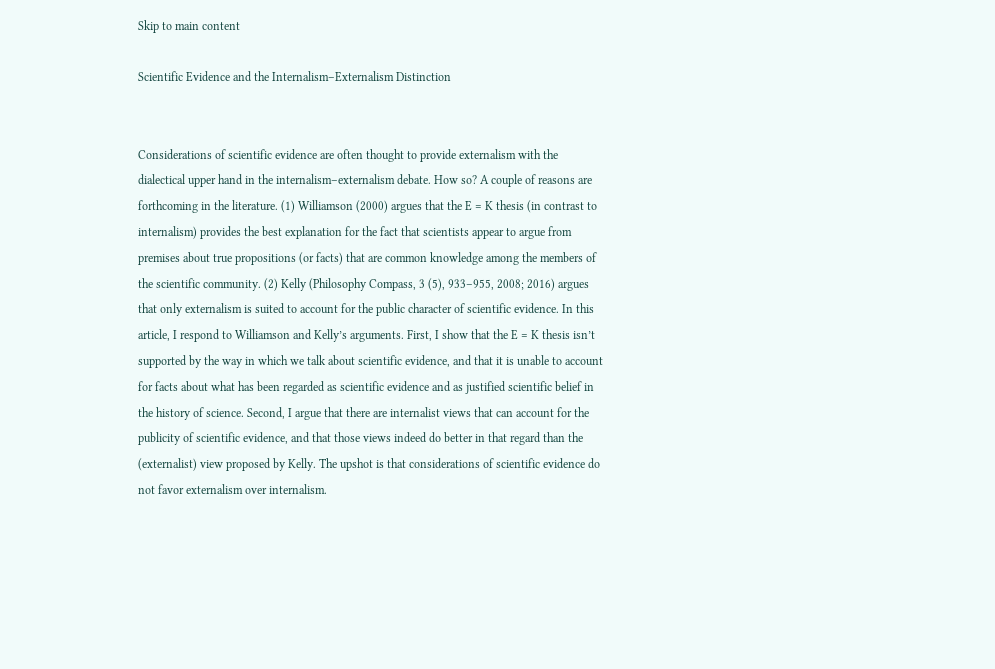Skip to main content

Scientific Evidence and the Internalism–Externalism Distinction


Considerations of scientific evidence are often thought to provide externalism with the dialectical upper hand in the internalism–externalism debate. How so? A couple of reasons are forthcoming in the literature. (1) Williamson (2000) argues that the E = K thesis (in contrast to internalism) provides the best explanation for the fact that scientists appear to argue from premises about true propositions (or facts) that are common knowledge among the members of the scientific community. (2) Kelly (Philosophy Compass, 3 (5), 933–955, 2008; 2016) argues that only externalism is suited to account for the public character of scientific evidence. In this article, I respond to Williamson and Kelly’s arguments. First, I show that the E = K thesis isn’t supported by the way in which we talk about scientific evidence, and that it is unable to account for facts about what has been regarded as scientific evidence and as justified scientific belief in the history of science. Second, I argue that there are internalist views that can account for the publicity of scientific evidence, and that those views indeed do better in that regard than the (externalist) view proposed by Kelly. The upshot is that considerations of scientific evidence do not favor externalism over internalism.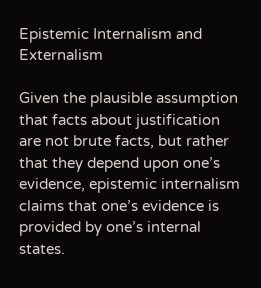Epistemic Internalism and Externalism

Given the plausible assumption that facts about justification are not brute facts, but rather that they depend upon one’s evidence, epistemic internalism claims that one’s evidence is provided by one’s internal states.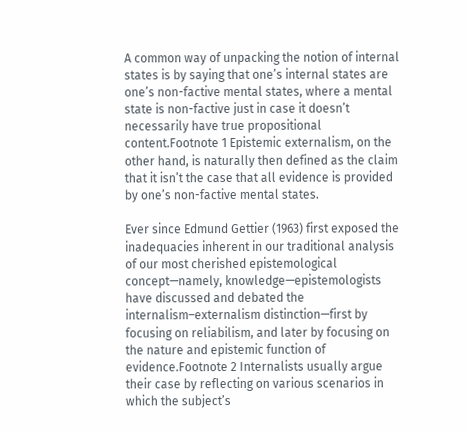A common way of unpacking the notion of internal states is by saying that one’s internal states are one’s non-factive mental states, where a mental state is non-factive just in case it doesn’t necessarily have true propositional content.Footnote 1 Epistemic externalism, on the other hand, is naturally then defined as the claim that it isn’t the case that all evidence is provided by one’s non-factive mental states.

Ever since Edmund Gettier (1963) first exposed the inadequacies inherent in our traditional analysis of our most cherished epistemological concept—namely, knowledge—epistemologists have discussed and debated the internalism–externalism distinction—first by focusing on reliabilism, and later by focusing on the nature and epistemic function of evidence.Footnote 2 Internalists usually argue their case by reflecting on various scenarios in which the subject’s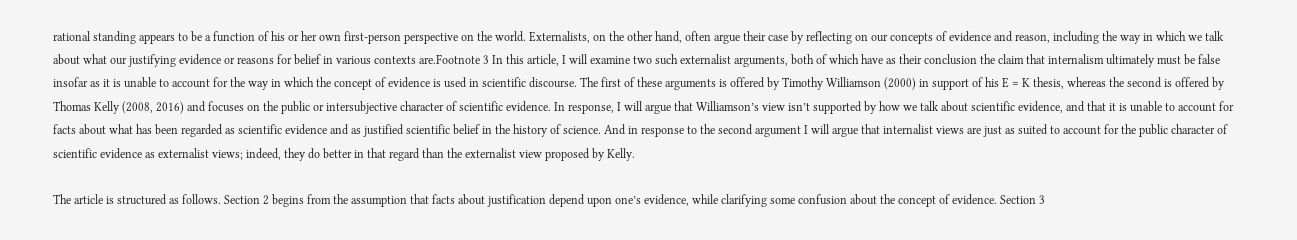rational standing appears to be a function of his or her own first-person perspective on the world. Externalists, on the other hand, often argue their case by reflecting on our concepts of evidence and reason, including the way in which we talk about what our justifying evidence or reasons for belief in various contexts are.Footnote 3 In this article, I will examine two such externalist arguments, both of which have as their conclusion the claim that internalism ultimately must be false insofar as it is unable to account for the way in which the concept of evidence is used in scientific discourse. The first of these arguments is offered by Timothy Williamson (2000) in support of his E = K thesis, whereas the second is offered by Thomas Kelly (2008, 2016) and focuses on the public or intersubjective character of scientific evidence. In response, I will argue that Williamson’s view isn’t supported by how we talk about scientific evidence, and that it is unable to account for facts about what has been regarded as scientific evidence and as justified scientific belief in the history of science. And in response to the second argument I will argue that internalist views are just as suited to account for the public character of scientific evidence as externalist views; indeed, they do better in that regard than the externalist view proposed by Kelly.

The article is structured as follows. Section 2 begins from the assumption that facts about justification depend upon one’s evidence, while clarifying some confusion about the concept of evidence. Section 3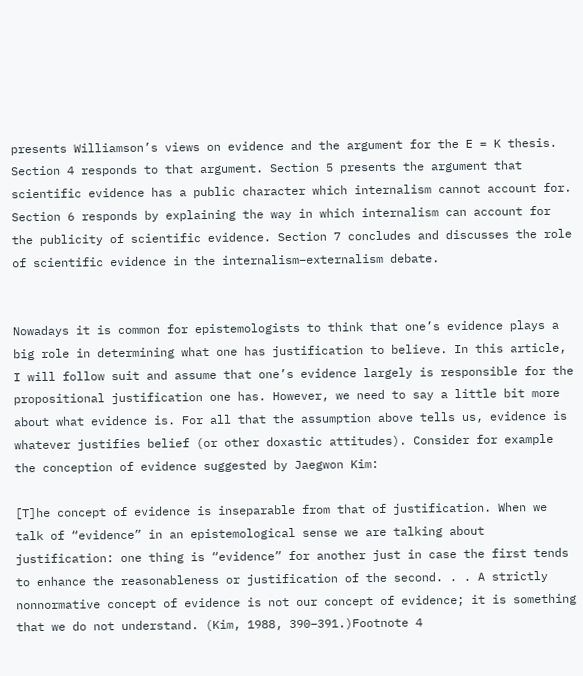presents Williamson’s views on evidence and the argument for the E = K thesis. Section 4 responds to that argument. Section 5 presents the argument that scientific evidence has a public character which internalism cannot account for. Section 6 responds by explaining the way in which internalism can account for the publicity of scientific evidence. Section 7 concludes and discusses the role of scientific evidence in the internalism–externalism debate.


Nowadays it is common for epistemologists to think that one’s evidence plays a big role in determining what one has justification to believe. In this article, I will follow suit and assume that one’s evidence largely is responsible for the propositional justification one has. However, we need to say a little bit more about what evidence is. For all that the assumption above tells us, evidence is whatever justifies belief (or other doxastic attitudes). Consider for example the conception of evidence suggested by Jaegwon Kim:

[T]he concept of evidence is inseparable from that of justification. When we talk of “evidence” in an epistemological sense we are talking about justification: one thing is “evidence” for another just in case the first tends to enhance the reasonableness or justification of the second. . . A strictly nonnormative concept of evidence is not our concept of evidence; it is something that we do not understand. (Kim, 1988, 390–391.)Footnote 4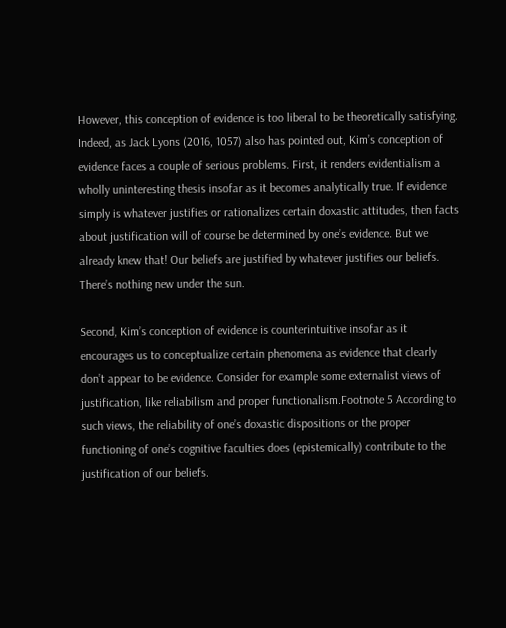However, this conception of evidence is too liberal to be theoretically satisfying. Indeed, as Jack Lyons (2016, 1057) also has pointed out, Kim’s conception of evidence faces a couple of serious problems. First, it renders evidentialism a wholly uninteresting thesis insofar as it becomes analytically true. If evidence simply is whatever justifies or rationalizes certain doxastic attitudes, then facts about justification will of course be determined by one’s evidence. But we already knew that! Our beliefs are justified by whatever justifies our beliefs. There’s nothing new under the sun.

Second, Kim’s conception of evidence is counterintuitive insofar as it encourages us to conceptualize certain phenomena as evidence that clearly don’t appear to be evidence. Consider for example some externalist views of justification, like reliabilism and proper functionalism.Footnote 5 According to such views, the reliability of one’s doxastic dispositions or the proper functioning of one’s cognitive faculties does (epistemically) contribute to the justification of our beliefs.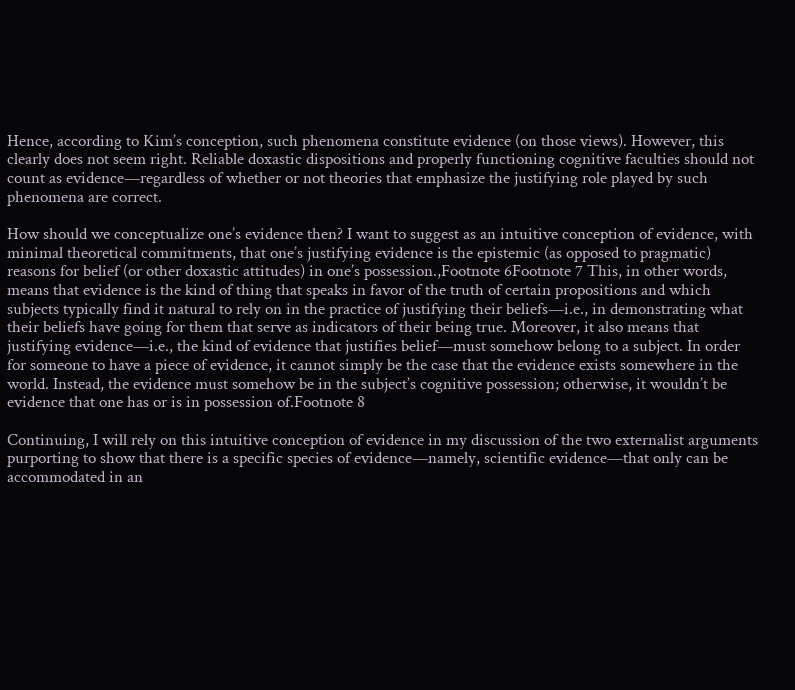Hence, according to Kim’s conception, such phenomena constitute evidence (on those views). However, this clearly does not seem right. Reliable doxastic dispositions and properly functioning cognitive faculties should not count as evidence—regardless of whether or not theories that emphasize the justifying role played by such phenomena are correct.

How should we conceptualize one’s evidence then? I want to suggest as an intuitive conception of evidence, with minimal theoretical commitments, that one’s justifying evidence is the epistemic (as opposed to pragmatic) reasons for belief (or other doxastic attitudes) in one’s possession.,Footnote 6Footnote 7 This, in other words, means that evidence is the kind of thing that speaks in favor of the truth of certain propositions and which subjects typically find it natural to rely on in the practice of justifying their beliefs—i.e., in demonstrating what their beliefs have going for them that serve as indicators of their being true. Moreover, it also means that justifying evidence—i.e., the kind of evidence that justifies belief—must somehow belong to a subject. In order for someone to have a piece of evidence, it cannot simply be the case that the evidence exists somewhere in the world. Instead, the evidence must somehow be in the subject’s cognitive possession; otherwise, it wouldn’t be evidence that one has or is in possession of.Footnote 8

Continuing, I will rely on this intuitive conception of evidence in my discussion of the two externalist arguments purporting to show that there is a specific species of evidence—namely, scientific evidence—that only can be accommodated in an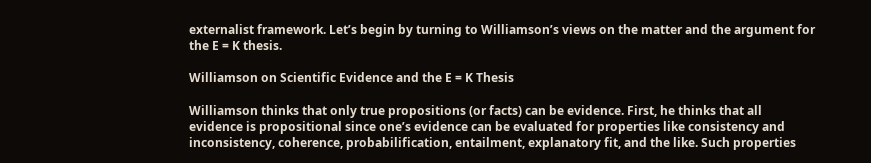externalist framework. Let’s begin by turning to Williamson’s views on the matter and the argument for the E = K thesis.

Williamson on Scientific Evidence and the E = K Thesis

Williamson thinks that only true propositions (or facts) can be evidence. First, he thinks that all evidence is propositional since one’s evidence can be evaluated for properties like consistency and inconsistency, coherence, probabilification, entailment, explanatory fit, and the like. Such properties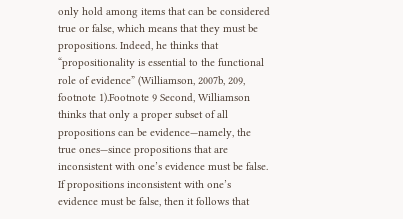only hold among items that can be considered true or false, which means that they must be propositions. Indeed, he thinks that “propositionality is essential to the functional role of evidence” (Williamson, 2007b, 209, footnote 1).Footnote 9 Second, Williamson thinks that only a proper subset of all propositions can be evidence—namely, the true ones—since propositions that are inconsistent with one’s evidence must be false. If propositions inconsistent with one’s evidence must be false, then it follows that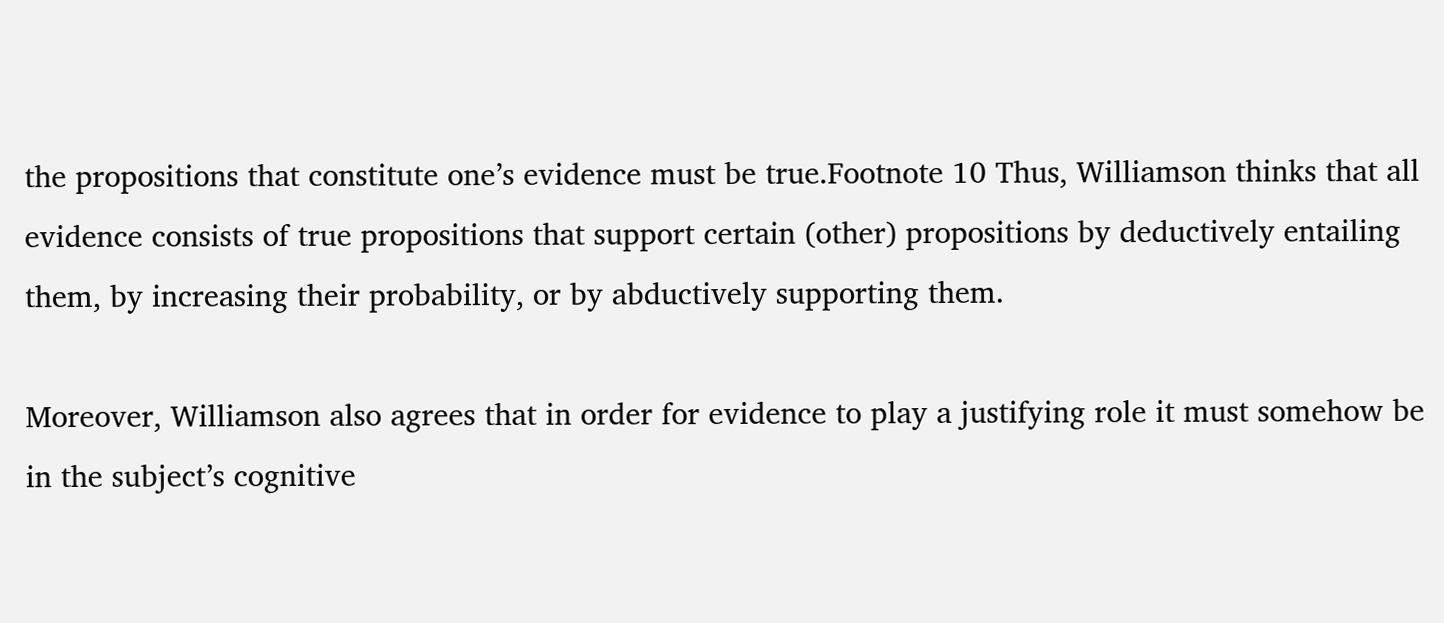the propositions that constitute one’s evidence must be true.Footnote 10 Thus, Williamson thinks that all evidence consists of true propositions that support certain (other) propositions by deductively entailing them, by increasing their probability, or by abductively supporting them.

Moreover, Williamson also agrees that in order for evidence to play a justifying role it must somehow be in the subject’s cognitive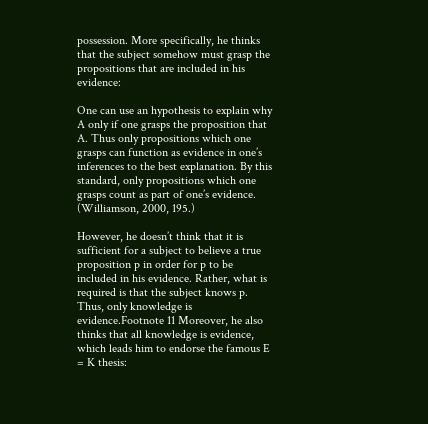possession. More specifically, he thinks that the subject somehow must grasp the propositions that are included in his evidence:

One can use an hypothesis to explain why A only if one grasps the proposition that A. Thus only propositions which one grasps can function as evidence in one’s inferences to the best explanation. By this standard, only propositions which one grasps count as part of one’s evidence. (Williamson, 2000, 195.)

However, he doesn’t think that it is sufficient for a subject to believe a true proposition p in order for p to be included in his evidence. Rather, what is required is that the subject knows p. Thus, only knowledge is evidence.Footnote 11 Moreover, he also thinks that all knowledge is evidence, which leads him to endorse the famous E = K thesis: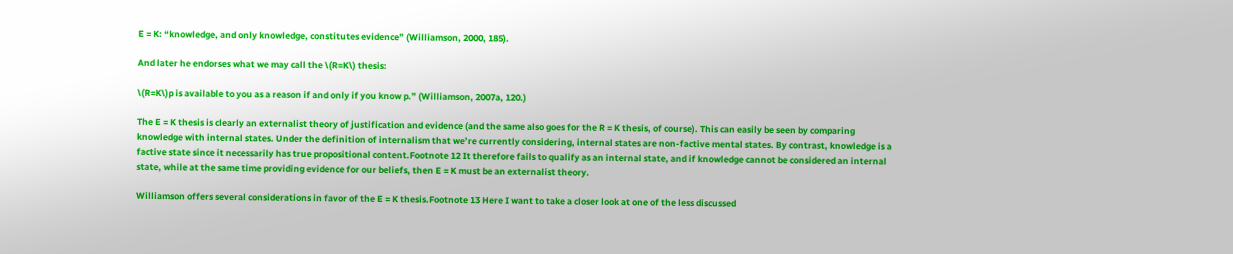E = K: “knowledge, and only knowledge, constitutes evidence” (Williamson, 2000, 185).

And later he endorses what we may call the \(R=K\) thesis:

\(R=K\)p is available to you as a reason if and only if you know p.” (Williamson, 2007a, 120.)

The E = K thesis is clearly an externalist theory of justification and evidence (and the same also goes for the R = K thesis, of course). This can easily be seen by comparing knowledge with internal states. Under the definition of internalism that we’re currently considering, internal states are non-factive mental states. By contrast, knowledge is a factive state since it necessarily has true propositional content.Footnote 12 It therefore fails to qualify as an internal state, and if knowledge cannot be considered an internal state, while at the same time providing evidence for our beliefs, then E = K must be an externalist theory.

Williamson offers several considerations in favor of the E = K thesis.Footnote 13 Here I want to take a closer look at one of the less discussed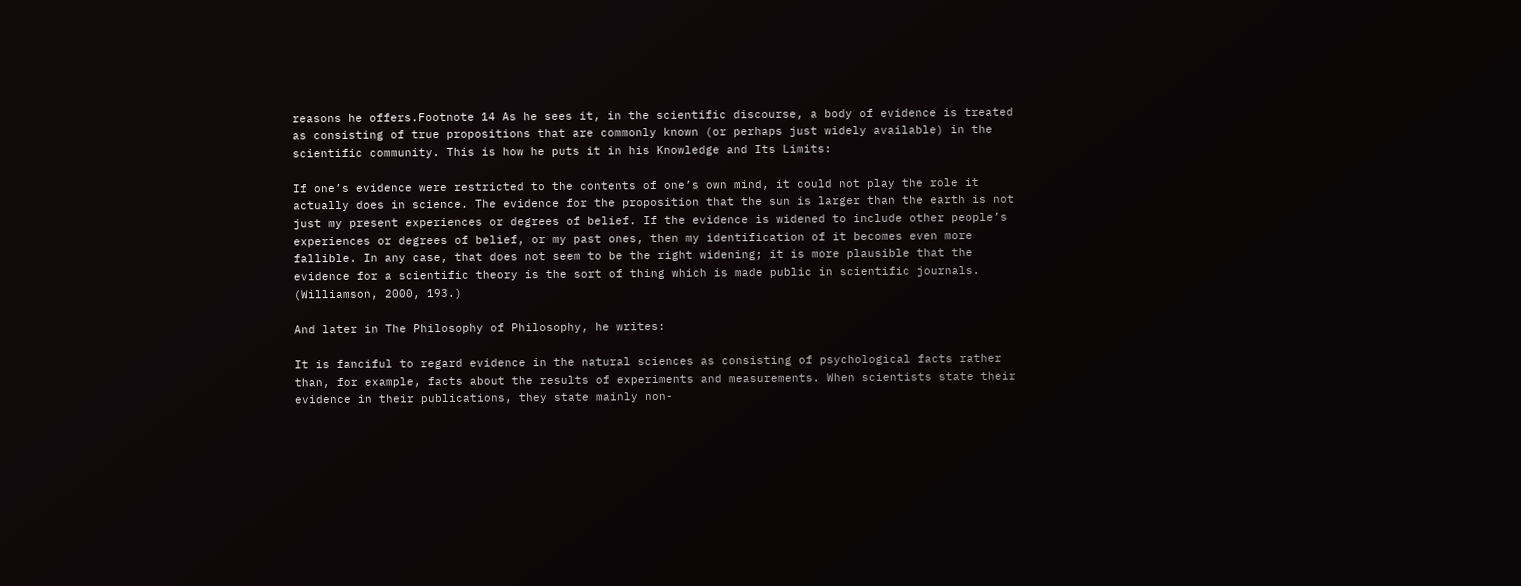reasons he offers.Footnote 14 As he sees it, in the scientific discourse, a body of evidence is treated as consisting of true propositions that are commonly known (or perhaps just widely available) in the scientific community. This is how he puts it in his Knowledge and Its Limits:

If one’s evidence were restricted to the contents of one’s own mind, it could not play the role it actually does in science. The evidence for the proposition that the sun is larger than the earth is not just my present experiences or degrees of belief. If the evidence is widened to include other people’s experiences or degrees of belief, or my past ones, then my identification of it becomes even more fallible. In any case, that does not seem to be the right widening; it is more plausible that the evidence for a scientific theory is the sort of thing which is made public in scientific journals. (Williamson, 2000, 193.)

And later in The Philosophy of Philosophy, he writes:

It is fanciful to regard evidence in the natural sciences as consisting of psychological facts rather than, for example, facts about the results of experiments and measurements. When scientists state their evidence in their publications, they state mainly non-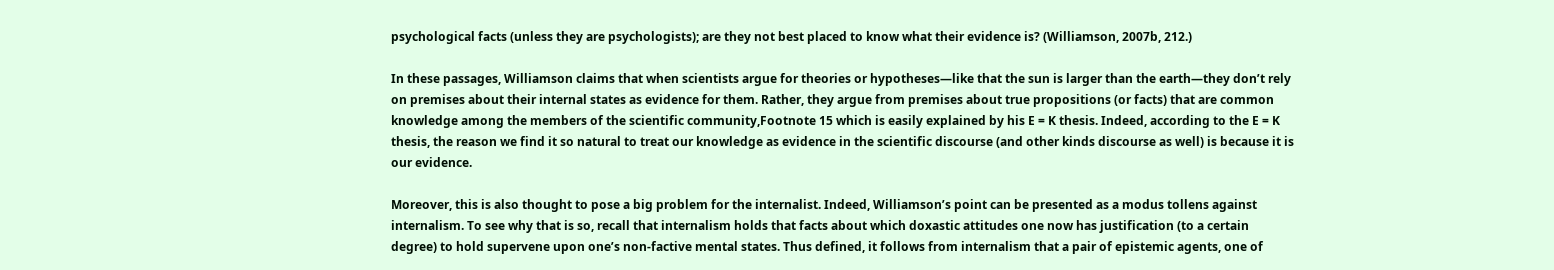psychological facts (unless they are psychologists); are they not best placed to know what their evidence is? (Williamson, 2007b, 212.)

In these passages, Williamson claims that when scientists argue for theories or hypotheses—like that the sun is larger than the earth—they don’t rely on premises about their internal states as evidence for them. Rather, they argue from premises about true propositions (or facts) that are common knowledge among the members of the scientific community,Footnote 15 which is easily explained by his E = K thesis. Indeed, according to the E = K thesis, the reason we find it so natural to treat our knowledge as evidence in the scientific discourse (and other kinds discourse as well) is because it is our evidence.

Moreover, this is also thought to pose a big problem for the internalist. Indeed, Williamson’s point can be presented as a modus tollens against internalism. To see why that is so, recall that internalism holds that facts about which doxastic attitudes one now has justification (to a certain degree) to hold supervene upon one’s non-factive mental states. Thus defined, it follows from internalism that a pair of epistemic agents, one of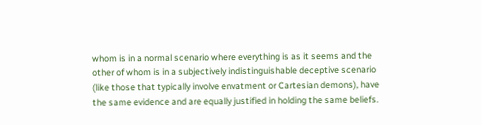whom is in a normal scenario where everything is as it seems and the other of whom is in a subjectively indistinguishable deceptive scenario (like those that typically involve envatment or Cartesian demons), have the same evidence and are equally justified in holding the same beliefs.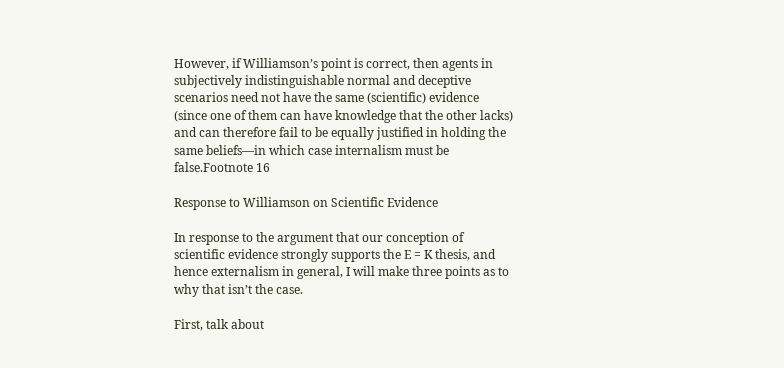However, if Williamson’s point is correct, then agents in subjectively indistinguishable normal and deceptive scenarios need not have the same (scientific) evidence (since one of them can have knowledge that the other lacks) and can therefore fail to be equally justified in holding the same beliefs—in which case internalism must be false.Footnote 16

Response to Williamson on Scientific Evidence

In response to the argument that our conception of scientific evidence strongly supports the E = K thesis, and hence externalism in general, I will make three points as to why that isn’t the case.

First, talk about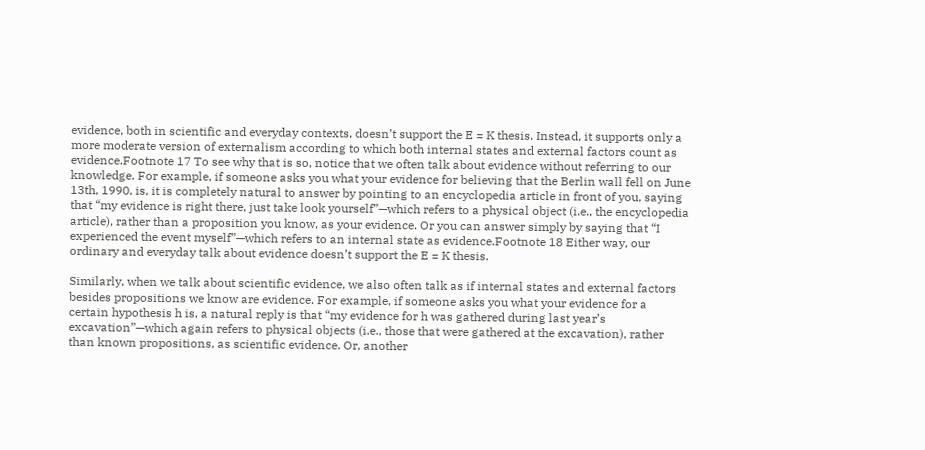evidence, both in scientific and everyday contexts, doesn’t support the E = K thesis. Instead, it supports only a more moderate version of externalism according to which both internal states and external factors count as evidence.Footnote 17 To see why that is so, notice that we often talk about evidence without referring to our knowledge. For example, if someone asks you what your evidence for believing that the Berlin wall fell on June 13th, 1990, is, it is completely natural to answer by pointing to an encyclopedia article in front of you, saying that “my evidence is right there, just take look yourself”—which refers to a physical object (i.e., the encyclopedia article), rather than a proposition you know, as your evidence. Or you can answer simply by saying that “I experienced the event myself”—which refers to an internal state as evidence.Footnote 18 Either way, our ordinary and everyday talk about evidence doesn’t support the E = K thesis.

Similarly, when we talk about scientific evidence, we also often talk as if internal states and external factors besides propositions we know are evidence. For example, if someone asks you what your evidence for a certain hypothesis h is, a natural reply is that “my evidence for h was gathered during last year’s excavation”—which again refers to physical objects (i.e., those that were gathered at the excavation), rather than known propositions, as scientific evidence. Or, another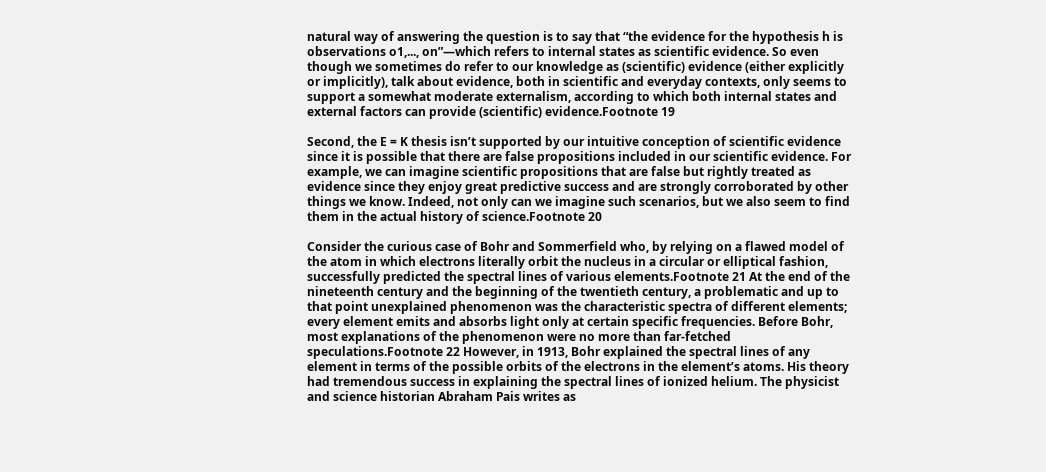natural way of answering the question is to say that “the evidence for the hypothesis h is observations o1,..., on”—which refers to internal states as scientific evidence. So even though we sometimes do refer to our knowledge as (scientific) evidence (either explicitly or implicitly), talk about evidence, both in scientific and everyday contexts, only seems to support a somewhat moderate externalism, according to which both internal states and external factors can provide (scientific) evidence.Footnote 19

Second, the E = K thesis isn’t supported by our intuitive conception of scientific evidence since it is possible that there are false propositions included in our scientific evidence. For example, we can imagine scientific propositions that are false but rightly treated as evidence since they enjoy great predictive success and are strongly corroborated by other things we know. Indeed, not only can we imagine such scenarios, but we also seem to find them in the actual history of science.Footnote 20

Consider the curious case of Bohr and Sommerfield who, by relying on a flawed model of the atom in which electrons literally orbit the nucleus in a circular or elliptical fashion, successfully predicted the spectral lines of various elements.Footnote 21 At the end of the nineteenth century and the beginning of the twentieth century, a problematic and up to that point unexplained phenomenon was the characteristic spectra of different elements; every element emits and absorbs light only at certain specific frequencies. Before Bohr, most explanations of the phenomenon were no more than far-fetched speculations.Footnote 22 However, in 1913, Bohr explained the spectral lines of any element in terms of the possible orbits of the electrons in the element’s atoms. His theory had tremendous success in explaining the spectral lines of ionized helium. The physicist and science historian Abraham Pais writes as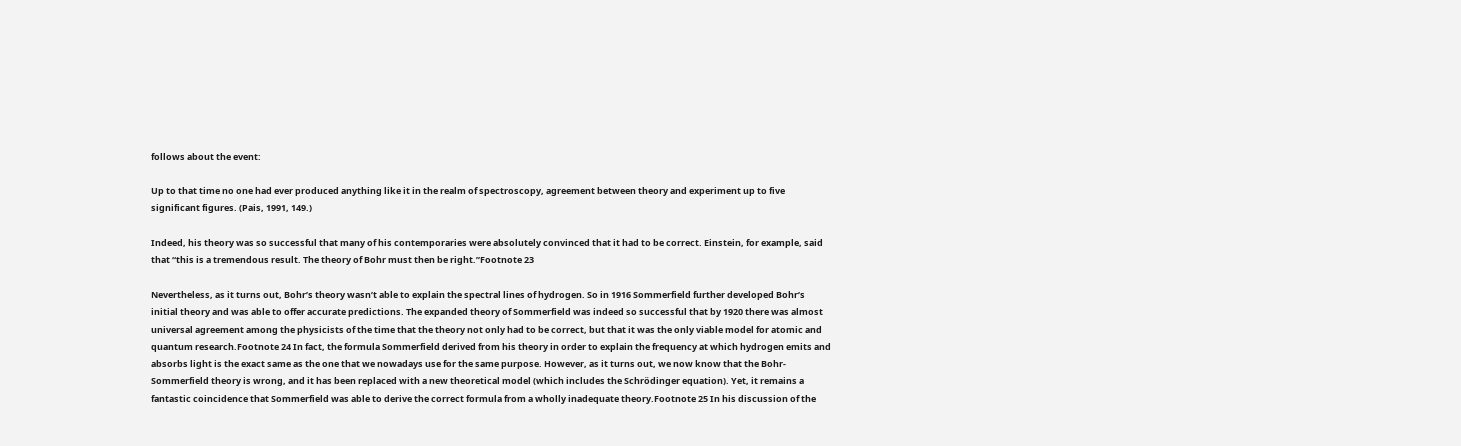follows about the event:

Up to that time no one had ever produced anything like it in the realm of spectroscopy, agreement between theory and experiment up to five significant figures. (Pais, 1991, 149.)

Indeed, his theory was so successful that many of his contemporaries were absolutely convinced that it had to be correct. Einstein, for example, said that “this is a tremendous result. The theory of Bohr must then be right.”Footnote 23

Nevertheless, as it turns out, Bohr’s theory wasn’t able to explain the spectral lines of hydrogen. So in 1916 Sommerfield further developed Bohr’s initial theory and was able to offer accurate predictions. The expanded theory of Sommerfield was indeed so successful that by 1920 there was almost universal agreement among the physicists of the time that the theory not only had to be correct, but that it was the only viable model for atomic and quantum research.Footnote 24 In fact, the formula Sommerfield derived from his theory in order to explain the frequency at which hydrogen emits and absorbs light is the exact same as the one that we nowadays use for the same purpose. However, as it turns out, we now know that the Bohr-Sommerfield theory is wrong, and it has been replaced with a new theoretical model (which includes the Schrödinger equation). Yet, it remains a fantastic coincidence that Sommerfield was able to derive the correct formula from a wholly inadequate theory.Footnote 25 In his discussion of the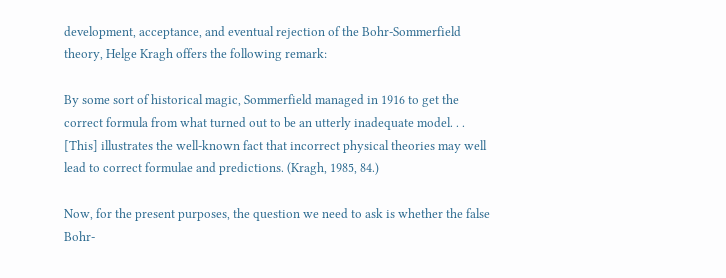development, acceptance, and eventual rejection of the Bohr-Sommerfield theory, Helge Kragh offers the following remark:

By some sort of historical magic, Sommerfield managed in 1916 to get the correct formula from what turned out to be an utterly inadequate model. . . [This] illustrates the well-known fact that incorrect physical theories may well lead to correct formulae and predictions. (Kragh, 1985, 84.)

Now, for the present purposes, the question we need to ask is whether the false Bohr-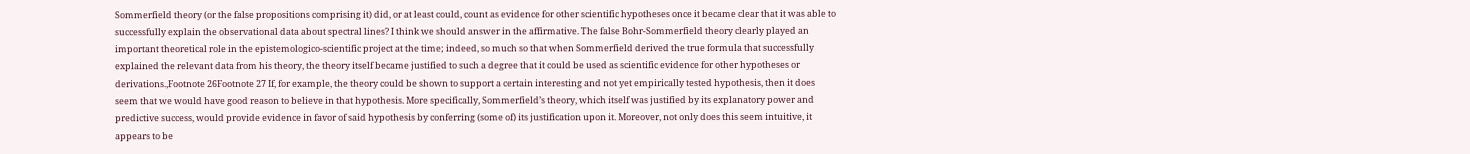Sommerfield theory (or the false propositions comprising it) did, or at least could, count as evidence for other scientific hypotheses once it became clear that it was able to successfully explain the observational data about spectral lines? I think we should answer in the affirmative. The false Bohr-Sommerfield theory clearly played an important theoretical role in the epistemologico-scientific project at the time; indeed, so much so that when Sommerfield derived the true formula that successfully explained the relevant data from his theory, the theory itself became justified to such a degree that it could be used as scientific evidence for other hypotheses or derivations.,Footnote 26Footnote 27 If, for example, the theory could be shown to support a certain interesting and not yet empirically tested hypothesis, then it does seem that we would have good reason to believe in that hypothesis. More specifically, Sommerfield’s theory, which itself was justified by its explanatory power and predictive success, would provide evidence in favor of said hypothesis by conferring (some of) its justification upon it. Moreover, not only does this seem intuitive, it appears to be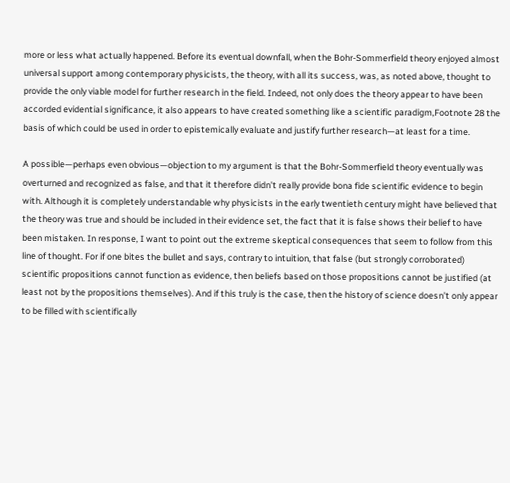more or less what actually happened. Before its eventual downfall, when the Bohr-Sommerfield theory enjoyed almost universal support among contemporary physicists, the theory, with all its success, was, as noted above, thought to provide the only viable model for further research in the field. Indeed, not only does the theory appear to have been accorded evidential significance, it also appears to have created something like a scientific paradigm,Footnote 28 the basis of which could be used in order to epistemically evaluate and justify further research—at least for a time.

A possible—perhaps even obvious—objection to my argument is that the Bohr-Sommerfield theory eventually was overturned and recognized as false, and that it therefore didn’t really provide bona fide scientific evidence to begin with. Although it is completely understandable why physicists in the early twentieth century might have believed that the theory was true and should be included in their evidence set, the fact that it is false shows their belief to have been mistaken. In response, I want to point out the extreme skeptical consequences that seem to follow from this line of thought. For if one bites the bullet and says, contrary to intuition, that false (but strongly corroborated) scientific propositions cannot function as evidence, then beliefs based on those propositions cannot be justified (at least not by the propositions themselves). And if this truly is the case, then the history of science doesn’t only appear to be filled with scientifically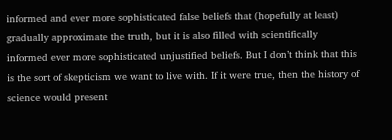informed and ever more sophisticated false beliefs that (hopefully at least) gradually approximate the truth, but it is also filled with scientifically informed ever more sophisticated unjustified beliefs. But I don’t think that this is the sort of skepticism we want to live with. If it were true, then the history of science would present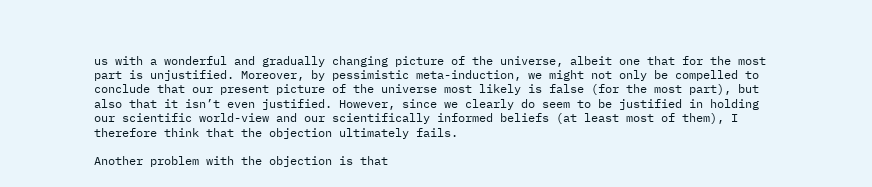us with a wonderful and gradually changing picture of the universe, albeit one that for the most part is unjustified. Moreover, by pessimistic meta-induction, we might not only be compelled to conclude that our present picture of the universe most likely is false (for the most part), but also that it isn’t even justified. However, since we clearly do seem to be justified in holding our scientific world-view and our scientifically informed beliefs (at least most of them), I therefore think that the objection ultimately fails.

Another problem with the objection is that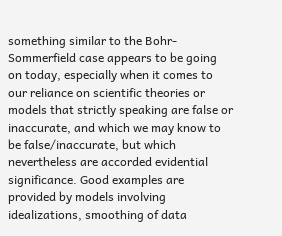something similar to the Bohr-Sommerfield case appears to be going on today, especially when it comes to our reliance on scientific theories or models that strictly speaking are false or inaccurate, and which we may know to be false/inaccurate, but which nevertheless are accorded evidential significance. Good examples are provided by models involving idealizations, smoothing of data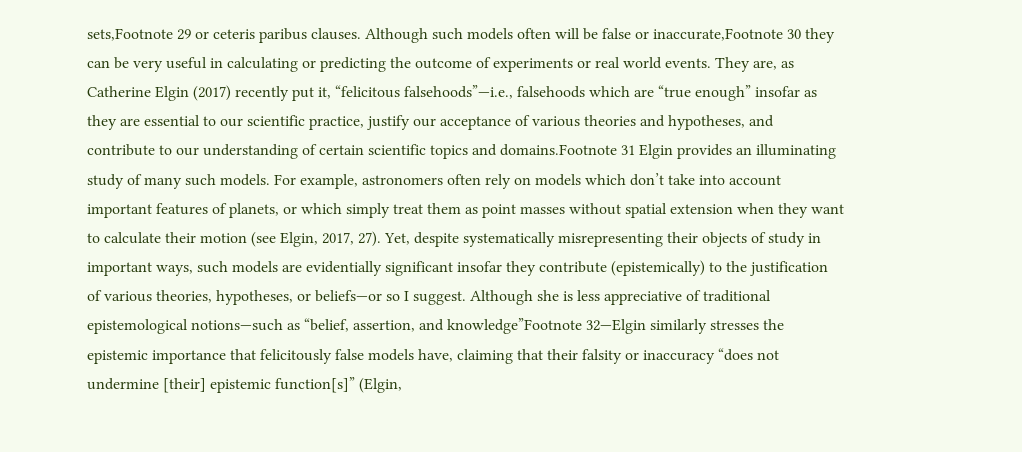sets,Footnote 29 or ceteris paribus clauses. Although such models often will be false or inaccurate,Footnote 30 they can be very useful in calculating or predicting the outcome of experiments or real world events. They are, as Catherine Elgin (2017) recently put it, “felicitous falsehoods”—i.e., falsehoods which are “true enough” insofar as they are essential to our scientific practice, justify our acceptance of various theories and hypotheses, and contribute to our understanding of certain scientific topics and domains.Footnote 31 Elgin provides an illuminating study of many such models. For example, astronomers often rely on models which don’t take into account important features of planets, or which simply treat them as point masses without spatial extension when they want to calculate their motion (see Elgin, 2017, 27). Yet, despite systematically misrepresenting their objects of study in important ways, such models are evidentially significant insofar they contribute (epistemically) to the justification of various theories, hypotheses, or beliefs—or so I suggest. Although she is less appreciative of traditional epistemological notions—such as “belief, assertion, and knowledge”Footnote 32—Elgin similarly stresses the epistemic importance that felicitously false models have, claiming that their falsity or inaccuracy “does not undermine [their] epistemic function[s]” (Elgin,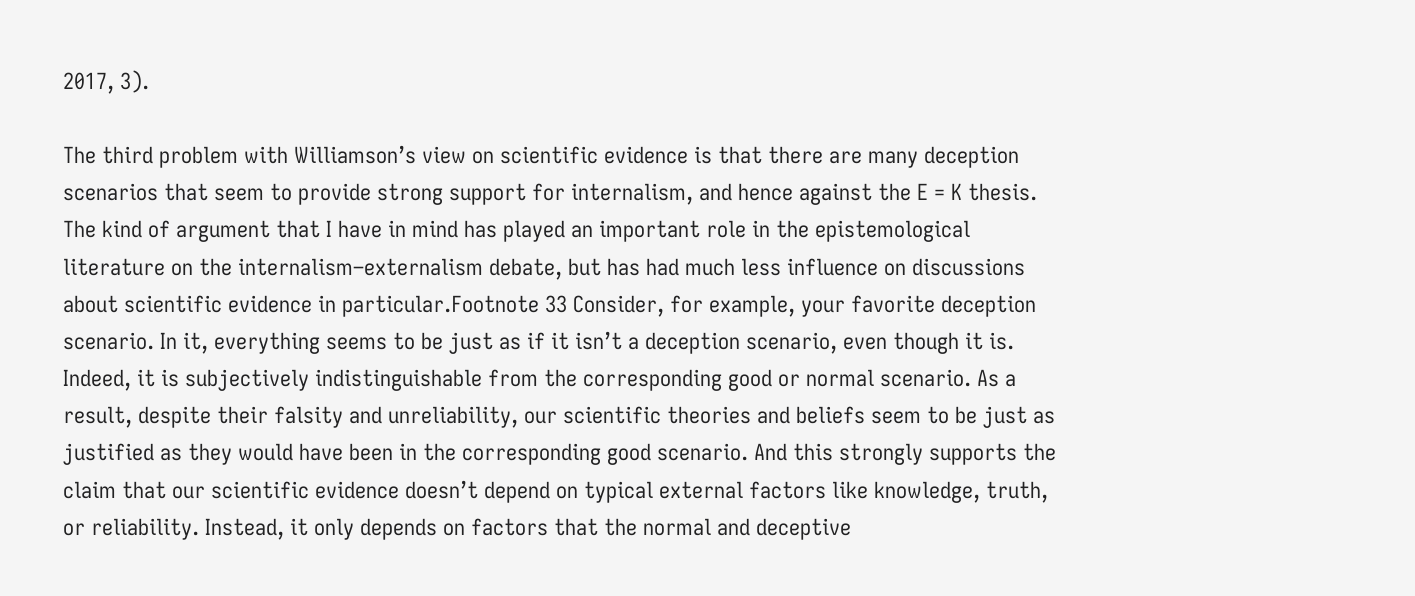2017, 3).

The third problem with Williamson’s view on scientific evidence is that there are many deception scenarios that seem to provide strong support for internalism, and hence against the E = K thesis. The kind of argument that I have in mind has played an important role in the epistemological literature on the internalism–externalism debate, but has had much less influence on discussions about scientific evidence in particular.Footnote 33 Consider, for example, your favorite deception scenario. In it, everything seems to be just as if it isn’t a deception scenario, even though it is. Indeed, it is subjectively indistinguishable from the corresponding good or normal scenario. As a result, despite their falsity and unreliability, our scientific theories and beliefs seem to be just as justified as they would have been in the corresponding good scenario. And this strongly supports the claim that our scientific evidence doesn’t depend on typical external factors like knowledge, truth, or reliability. Instead, it only depends on factors that the normal and deceptive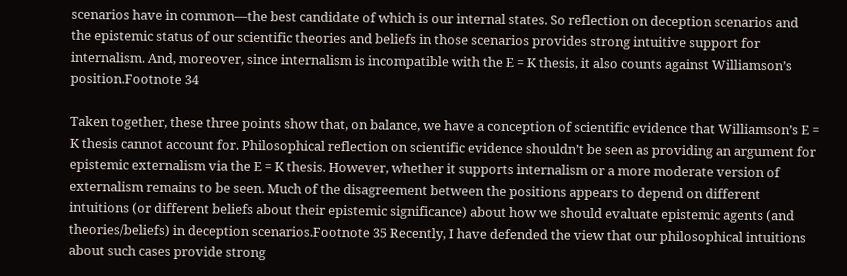scenarios have in common—the best candidate of which is our internal states. So reflection on deception scenarios and the epistemic status of our scientific theories and beliefs in those scenarios provides strong intuitive support for internalism. And, moreover, since internalism is incompatible with the E = K thesis, it also counts against Williamson’s position.Footnote 34

Taken together, these three points show that, on balance, we have a conception of scientific evidence that Williamson’s E = K thesis cannot account for. Philosophical reflection on scientific evidence shouldn’t be seen as providing an argument for epistemic externalism via the E = K thesis. However, whether it supports internalism or a more moderate version of externalism remains to be seen. Much of the disagreement between the positions appears to depend on different intuitions (or different beliefs about their epistemic significance) about how we should evaluate epistemic agents (and theories/beliefs) in deception scenarios.Footnote 35 Recently, I have defended the view that our philosophical intuitions about such cases provide strong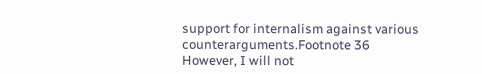support for internalism against various counterarguments.Footnote 36 However, I will not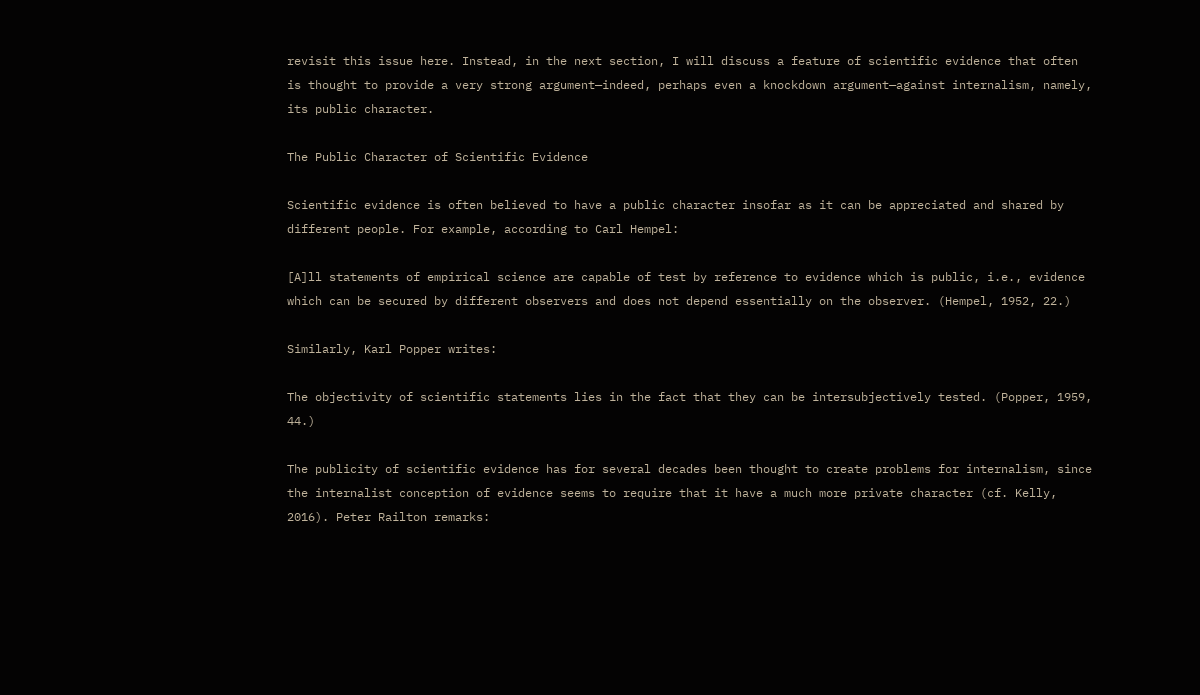revisit this issue here. Instead, in the next section, I will discuss a feature of scientific evidence that often is thought to provide a very strong argument—indeed, perhaps even a knockdown argument—against internalism, namely, its public character.

The Public Character of Scientific Evidence

Scientific evidence is often believed to have a public character insofar as it can be appreciated and shared by different people. For example, according to Carl Hempel:

[A]ll statements of empirical science are capable of test by reference to evidence which is public, i.e., evidence which can be secured by different observers and does not depend essentially on the observer. (Hempel, 1952, 22.)

Similarly, Karl Popper writes:

The objectivity of scientific statements lies in the fact that they can be intersubjectively tested. (Popper, 1959, 44.)

The publicity of scientific evidence has for several decades been thought to create problems for internalism, since the internalist conception of evidence seems to require that it have a much more private character (cf. Kelly, 2016). Peter Railton remarks: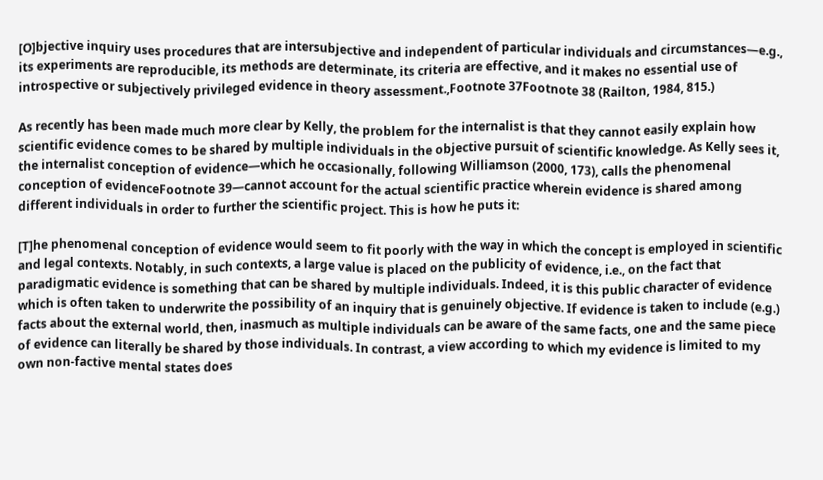[O]bjective inquiry uses procedures that are intersubjective and independent of particular individuals and circumstances—e.g., its experiments are reproducible, its methods are determinate, its criteria are effective, and it makes no essential use of introspective or subjectively privileged evidence in theory assessment.,Footnote 37Footnote 38 (Railton, 1984, 815.)

As recently has been made much more clear by Kelly, the problem for the internalist is that they cannot easily explain how scientific evidence comes to be shared by multiple individuals in the objective pursuit of scientific knowledge. As Kelly sees it, the internalist conception of evidence—which he occasionally, following Williamson (2000, 173), calls the phenomenal conception of evidenceFootnote 39—cannot account for the actual scientific practice wherein evidence is shared among different individuals in order to further the scientific project. This is how he puts it:

[T]he phenomenal conception of evidence would seem to fit poorly with the way in which the concept is employed in scientific and legal contexts. Notably, in such contexts, a large value is placed on the publicity of evidence, i.e., on the fact that paradigmatic evidence is something that can be shared by multiple individuals. Indeed, it is this public character of evidence which is often taken to underwrite the possibility of an inquiry that is genuinely objective. If evidence is taken to include (e.g.) facts about the external world, then, inasmuch as multiple individuals can be aware of the same facts, one and the same piece of evidence can literally be shared by those individuals. In contrast, a view according to which my evidence is limited to my own non-factive mental states does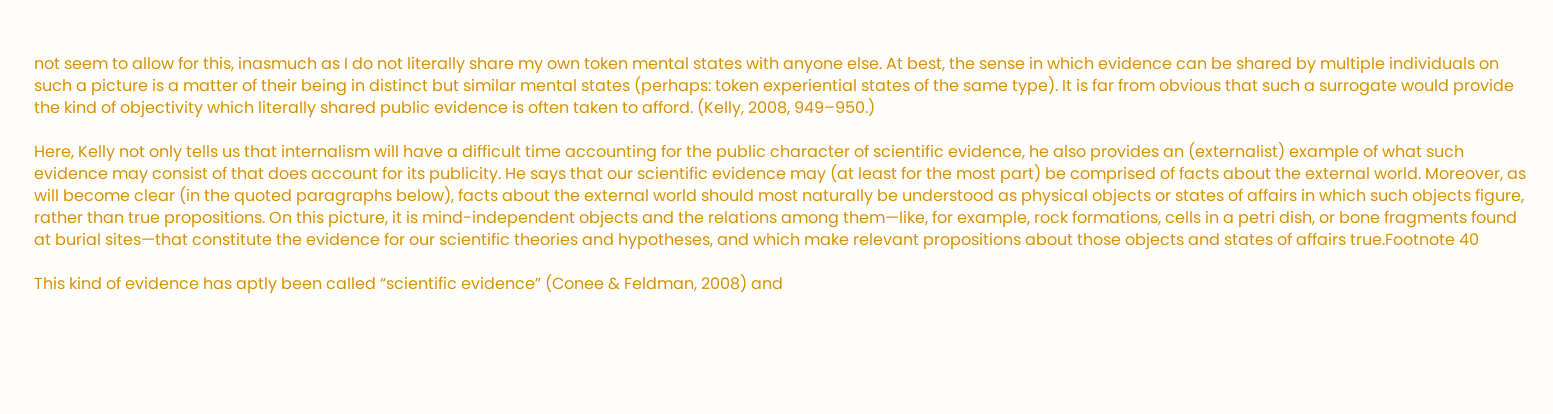not seem to allow for this, inasmuch as I do not literally share my own token mental states with anyone else. At best, the sense in which evidence can be shared by multiple individuals on such a picture is a matter of their being in distinct but similar mental states (perhaps: token experiential states of the same type). It is far from obvious that such a surrogate would provide the kind of objectivity which literally shared public evidence is often taken to afford. (Kelly, 2008, 949–950.)

Here, Kelly not only tells us that internalism will have a difficult time accounting for the public character of scientific evidence, he also provides an (externalist) example of what such evidence may consist of that does account for its publicity. He says that our scientific evidence may (at least for the most part) be comprised of facts about the external world. Moreover, as will become clear (in the quoted paragraphs below), facts about the external world should most naturally be understood as physical objects or states of affairs in which such objects figure, rather than true propositions. On this picture, it is mind-independent objects and the relations among them—like, for example, rock formations, cells in a petri dish, or bone fragments found at burial sites—that constitute the evidence for our scientific theories and hypotheses, and which make relevant propositions about those objects and states of affairs true.Footnote 40

This kind of evidence has aptly been called “scientific evidence” (Conee & Feldman, 2008) and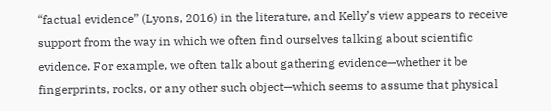“factual evidence” (Lyons, 2016) in the literature, and Kelly’s view appears to receive support from the way in which we often find ourselves talking about scientific evidence. For example, we often talk about gathering evidence—whether it be fingerprints, rocks, or any other such object—which seems to assume that physical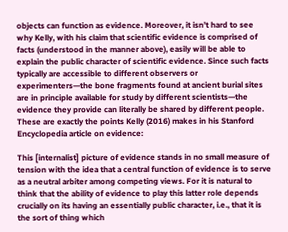objects can function as evidence. Moreover, it isn’t hard to see why Kelly, with his claim that scientific evidence is comprised of facts (understood in the manner above), easily will be able to explain the public character of scientific evidence. Since such facts typically are accessible to different observers or experimenters—the bone fragments found at ancient burial sites are in principle available for study by different scientists—the evidence they provide can literally be shared by different people. These are exactly the points Kelly (2016) makes in his Stanford Encyclopedia article on evidence:

This [internalist] picture of evidence stands in no small measure of tension with the idea that a central function of evidence is to serve as a neutral arbiter among competing views. For it is natural to think that the ability of evidence to play this latter role depends crucially on its having an essentially public character, i.e., that it is the sort of thing which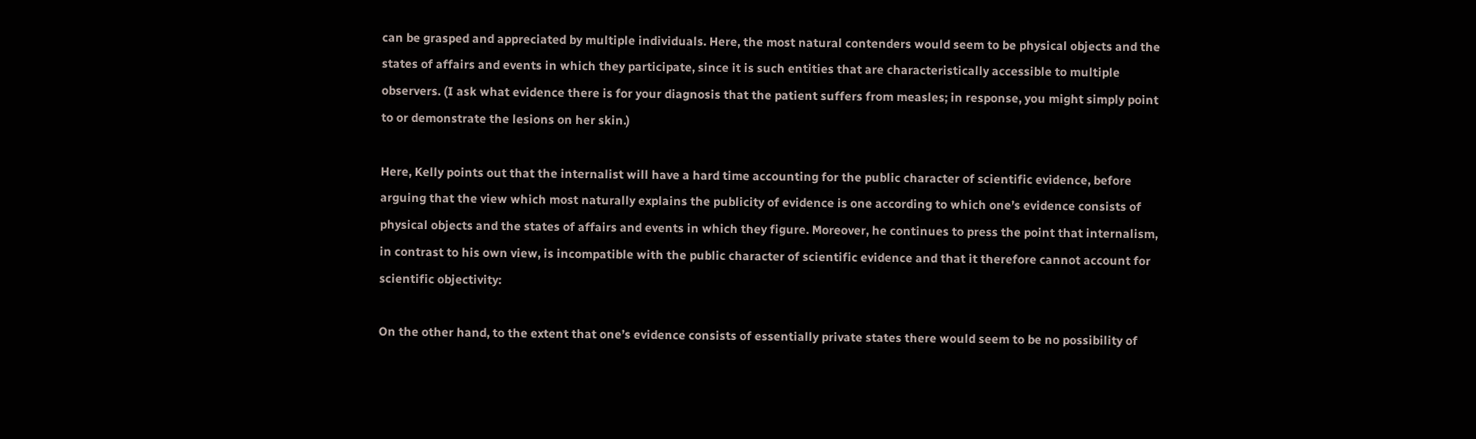can be grasped and appreciated by multiple individuals. Here, the most natural contenders would seem to be physical objects and the states of affairs and events in which they participate, since it is such entities that are characteristically accessible to multiple observers. (I ask what evidence there is for your diagnosis that the patient suffers from measles; in response, you might simply point to or demonstrate the lesions on her skin.)

Here, Kelly points out that the internalist will have a hard time accounting for the public character of scientific evidence, before arguing that the view which most naturally explains the publicity of evidence is one according to which one’s evidence consists of physical objects and the states of affairs and events in which they figure. Moreover, he continues to press the point that internalism, in contrast to his own view, is incompatible with the public character of scientific evidence and that it therefore cannot account for scientific objectivity:

On the other hand, to the extent that one’s evidence consists of essentially private states there would seem to be no possibility of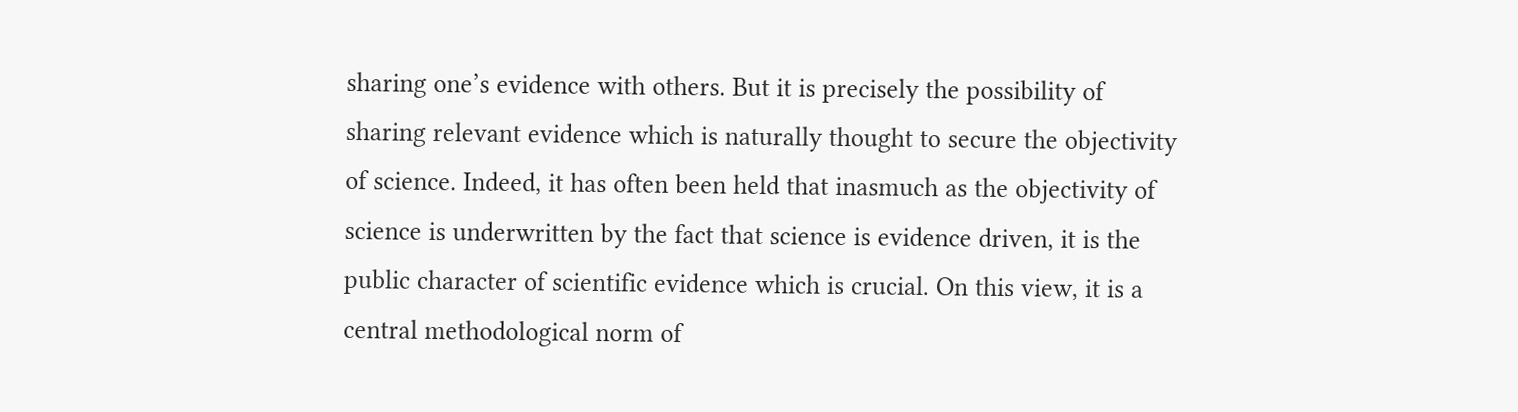sharing one’s evidence with others. But it is precisely the possibility of sharing relevant evidence which is naturally thought to secure the objectivity of science. Indeed, it has often been held that inasmuch as the objectivity of science is underwritten by the fact that science is evidence driven, it is the public character of scientific evidence which is crucial. On this view, it is a central methodological norm of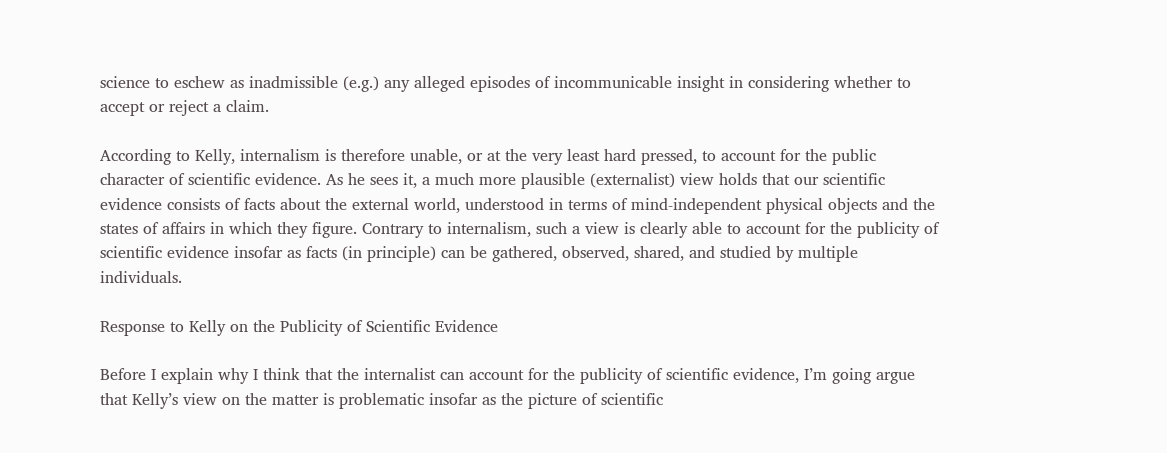science to eschew as inadmissible (e.g.) any alleged episodes of incommunicable insight in considering whether to accept or reject a claim.

According to Kelly, internalism is therefore unable, or at the very least hard pressed, to account for the public character of scientific evidence. As he sees it, a much more plausible (externalist) view holds that our scientific evidence consists of facts about the external world, understood in terms of mind-independent physical objects and the states of affairs in which they figure. Contrary to internalism, such a view is clearly able to account for the publicity of scientific evidence insofar as facts (in principle) can be gathered, observed, shared, and studied by multiple individuals.

Response to Kelly on the Publicity of Scientific Evidence

Before I explain why I think that the internalist can account for the publicity of scientific evidence, I’m going argue that Kelly’s view on the matter is problematic insofar as the picture of scientific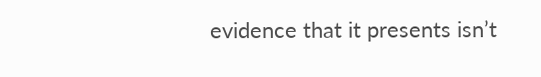evidence that it presents isn’t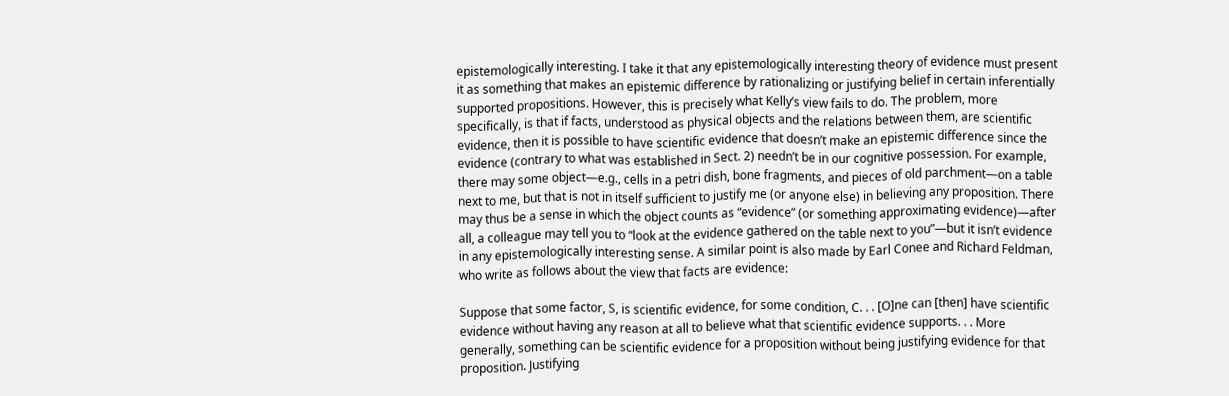epistemologically interesting. I take it that any epistemologically interesting theory of evidence must present it as something that makes an epistemic difference by rationalizing or justifying belief in certain inferentially supported propositions. However, this is precisely what Kelly’s view fails to do. The problem, more specifically, is that if facts, understood as physical objects and the relations between them, are scientific evidence, then it is possible to have scientific evidence that doesn’t make an epistemic difference since the evidence (contrary to what was established in Sect. 2) needn’t be in our cognitive possession. For example, there may some object—e.g., cells in a petri dish, bone fragments, and pieces of old parchment—on a table next to me, but that is not in itself sufficient to justify me (or anyone else) in believing any proposition. There may thus be a sense in which the object counts as “evidence” (or something approximating evidence)—after all, a colleague may tell you to “look at the evidence gathered on the table next to you”—but it isn’t evidence in any epistemologically interesting sense. A similar point is also made by Earl Conee and Richard Feldman, who write as follows about the view that facts are evidence:

Suppose that some factor, S, is scientific evidence, for some condition, C. . . [O]ne can [then] have scientific evidence without having any reason at all to believe what that scientific evidence supports. . . More generally, something can be scientific evidence for a proposition without being justifying evidence for that proposition. Justifying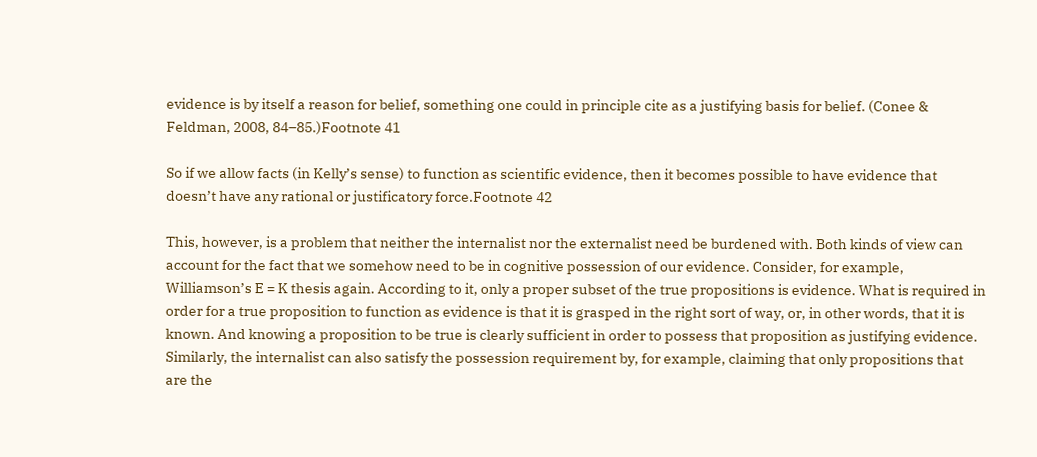evidence is by itself a reason for belief, something one could in principle cite as a justifying basis for belief. (Conee & Feldman, 2008, 84–85.)Footnote 41

So if we allow facts (in Kelly’s sense) to function as scientific evidence, then it becomes possible to have evidence that doesn’t have any rational or justificatory force.Footnote 42

This, however, is a problem that neither the internalist nor the externalist need be burdened with. Both kinds of view can account for the fact that we somehow need to be in cognitive possession of our evidence. Consider, for example, Williamson’s E = K thesis again. According to it, only a proper subset of the true propositions is evidence. What is required in order for a true proposition to function as evidence is that it is grasped in the right sort of way, or, in other words, that it is known. And knowing a proposition to be true is clearly sufficient in order to possess that proposition as justifying evidence. Similarly, the internalist can also satisfy the possession requirement by, for example, claiming that only propositions that are the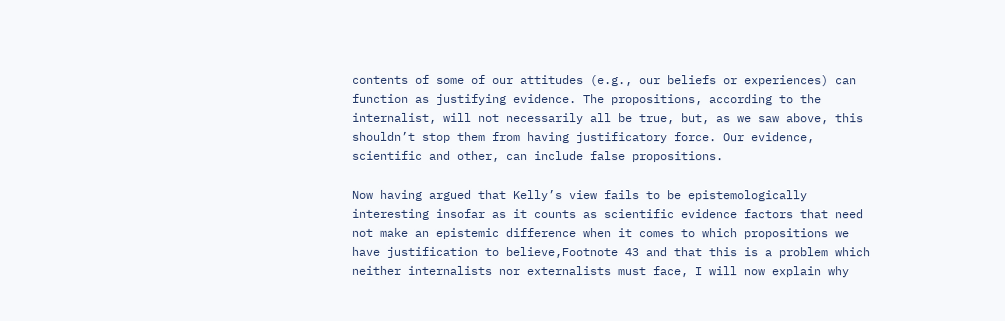contents of some of our attitudes (e.g., our beliefs or experiences) can function as justifying evidence. The propositions, according to the internalist, will not necessarily all be true, but, as we saw above, this shouldn’t stop them from having justificatory force. Our evidence, scientific and other, can include false propositions.

Now having argued that Kelly’s view fails to be epistemologically interesting insofar as it counts as scientific evidence factors that need not make an epistemic difference when it comes to which propositions we have justification to believe,Footnote 43 and that this is a problem which neither internalists nor externalists must face, I will now explain why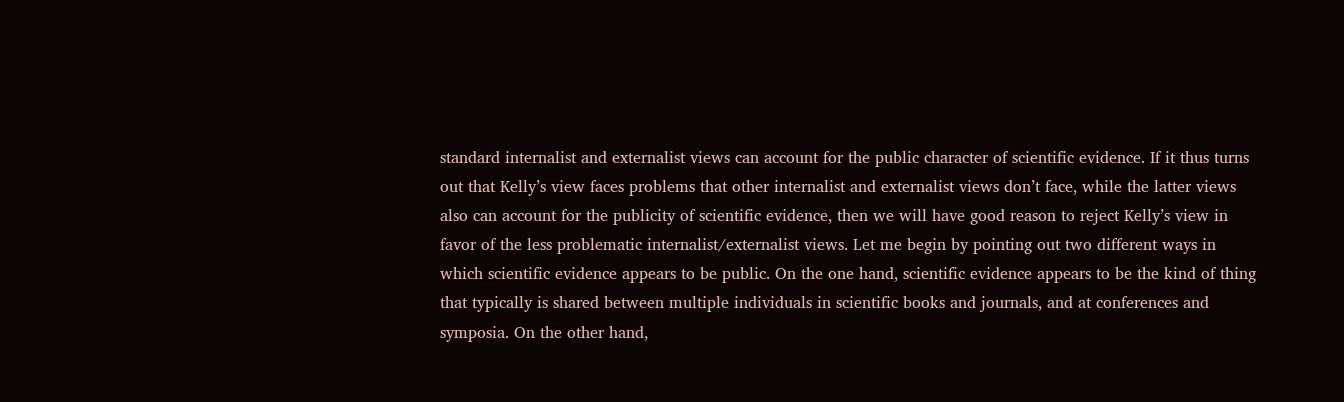standard internalist and externalist views can account for the public character of scientific evidence. If it thus turns out that Kelly’s view faces problems that other internalist and externalist views don’t face, while the latter views also can account for the publicity of scientific evidence, then we will have good reason to reject Kelly’s view in favor of the less problematic internalist/externalist views. Let me begin by pointing out two different ways in which scientific evidence appears to be public. On the one hand, scientific evidence appears to be the kind of thing that typically is shared between multiple individuals in scientific books and journals, and at conferences and symposia. On the other hand,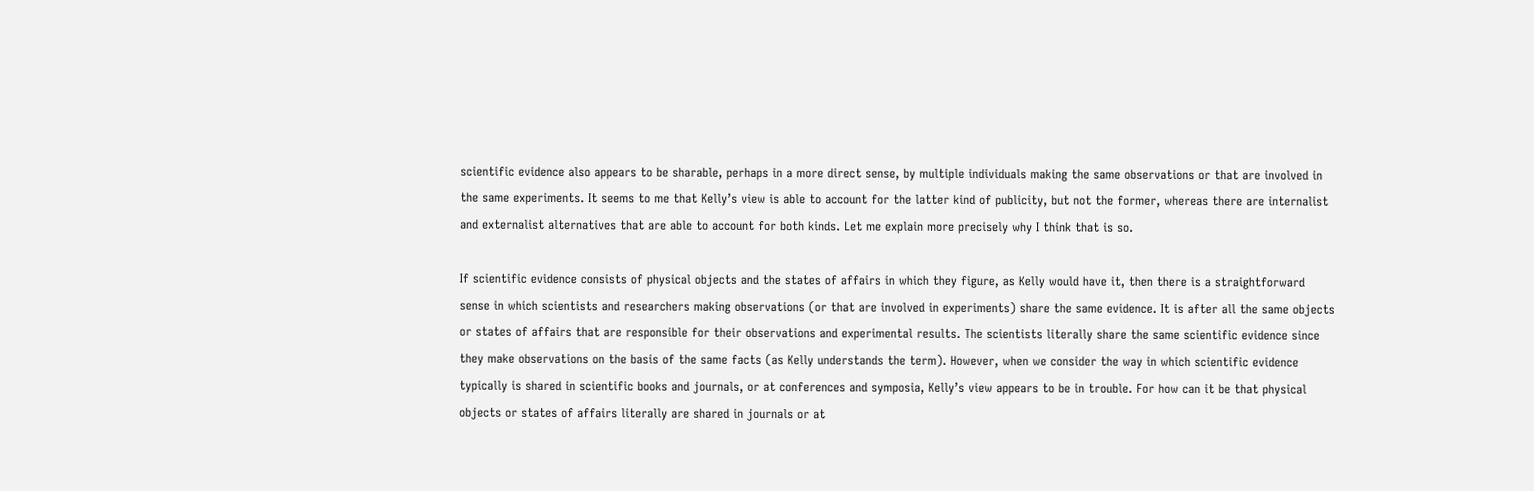scientific evidence also appears to be sharable, perhaps in a more direct sense, by multiple individuals making the same observations or that are involved in the same experiments. It seems to me that Kelly’s view is able to account for the latter kind of publicity, but not the former, whereas there are internalist and externalist alternatives that are able to account for both kinds. Let me explain more precisely why I think that is so.

If scientific evidence consists of physical objects and the states of affairs in which they figure, as Kelly would have it, then there is a straightforward sense in which scientists and researchers making observations (or that are involved in experiments) share the same evidence. It is after all the same objects or states of affairs that are responsible for their observations and experimental results. The scientists literally share the same scientific evidence since they make observations on the basis of the same facts (as Kelly understands the term). However, when we consider the way in which scientific evidence typically is shared in scientific books and journals, or at conferences and symposia, Kelly’s view appears to be in trouble. For how can it be that physical objects or states of affairs literally are shared in journals or at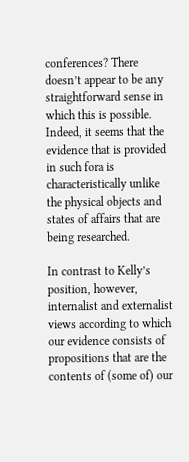conferences? There doesn’t appear to be any straightforward sense in which this is possible. Indeed, it seems that the evidence that is provided in such fora is characteristically unlike the physical objects and states of affairs that are being researched.

In contrast to Kelly’s position, however, internalist and externalist views according to which our evidence consists of propositions that are the contents of (some of) our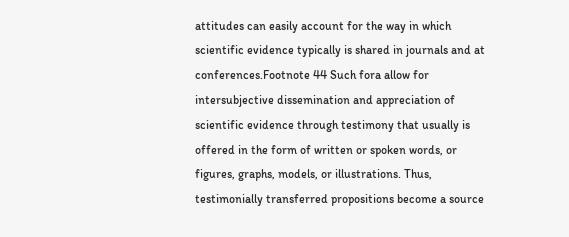attitudes can easily account for the way in which scientific evidence typically is shared in journals and at conferences.Footnote 44 Such fora allow for intersubjective dissemination and appreciation of scientific evidence through testimony that usually is offered in the form of written or spoken words, or figures, graphs, models, or illustrations. Thus, testimonially transferred propositions become a source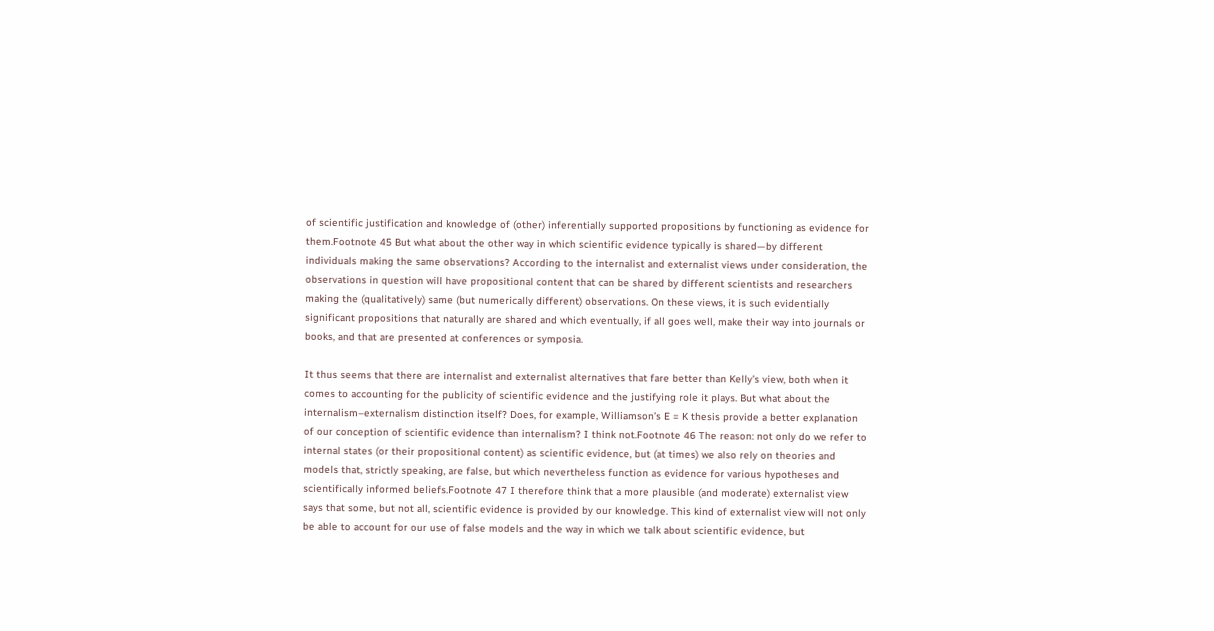of scientific justification and knowledge of (other) inferentially supported propositions by functioning as evidence for them.Footnote 45 But what about the other way in which scientific evidence typically is shared—by different individuals making the same observations? According to the internalist and externalist views under consideration, the observations in question will have propositional content that can be shared by different scientists and researchers making the (qualitatively) same (but numerically different) observations. On these views, it is such evidentially significant propositions that naturally are shared and which eventually, if all goes well, make their way into journals or books, and that are presented at conferences or symposia.

It thus seems that there are internalist and externalist alternatives that fare better than Kelly’s view, both when it comes to accounting for the publicity of scientific evidence and the justifying role it plays. But what about the internalism–externalism distinction itself? Does, for example, Williamson’s E = K thesis provide a better explanation of our conception of scientific evidence than internalism? I think not.Footnote 46 The reason: not only do we refer to internal states (or their propositional content) as scientific evidence, but (at times) we also rely on theories and models that, strictly speaking, are false, but which nevertheless function as evidence for various hypotheses and scientifically informed beliefs.Footnote 47 I therefore think that a more plausible (and moderate) externalist view says that some, but not all, scientific evidence is provided by our knowledge. This kind of externalist view will not only be able to account for our use of false models and the way in which we talk about scientific evidence, but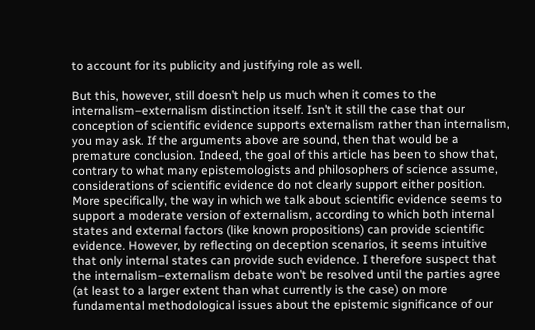to account for its publicity and justifying role as well.

But this, however, still doesn’t help us much when it comes to the internalism–externalism distinction itself. Isn’t it still the case that our conception of scientific evidence supports externalism rather than internalism, you may ask. If the arguments above are sound, then that would be a premature conclusion. Indeed, the goal of this article has been to show that, contrary to what many epistemologists and philosophers of science assume, considerations of scientific evidence do not clearly support either position. More specifically, the way in which we talk about scientific evidence seems to support a moderate version of externalism, according to which both internal states and external factors (like known propositions) can provide scientific evidence. However, by reflecting on deception scenarios, it seems intuitive that only internal states can provide such evidence. I therefore suspect that the internalism–externalism debate won’t be resolved until the parties agree (at least to a larger extent than what currently is the case) on more fundamental methodological issues about the epistemic significance of our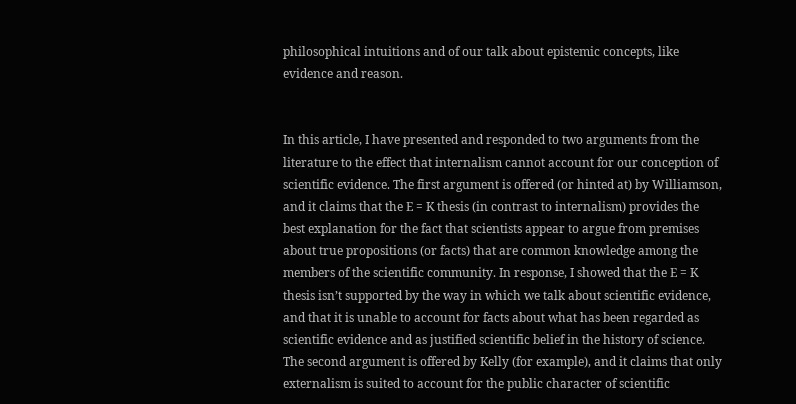philosophical intuitions and of our talk about epistemic concepts, like evidence and reason.


In this article, I have presented and responded to two arguments from the literature to the effect that internalism cannot account for our conception of scientific evidence. The first argument is offered (or hinted at) by Williamson, and it claims that the E = K thesis (in contrast to internalism) provides the best explanation for the fact that scientists appear to argue from premises about true propositions (or facts) that are common knowledge among the members of the scientific community. In response, I showed that the E = K thesis isn’t supported by the way in which we talk about scientific evidence, and that it is unable to account for facts about what has been regarded as scientific evidence and as justified scientific belief in the history of science. The second argument is offered by Kelly (for example), and it claims that only externalism is suited to account for the public character of scientific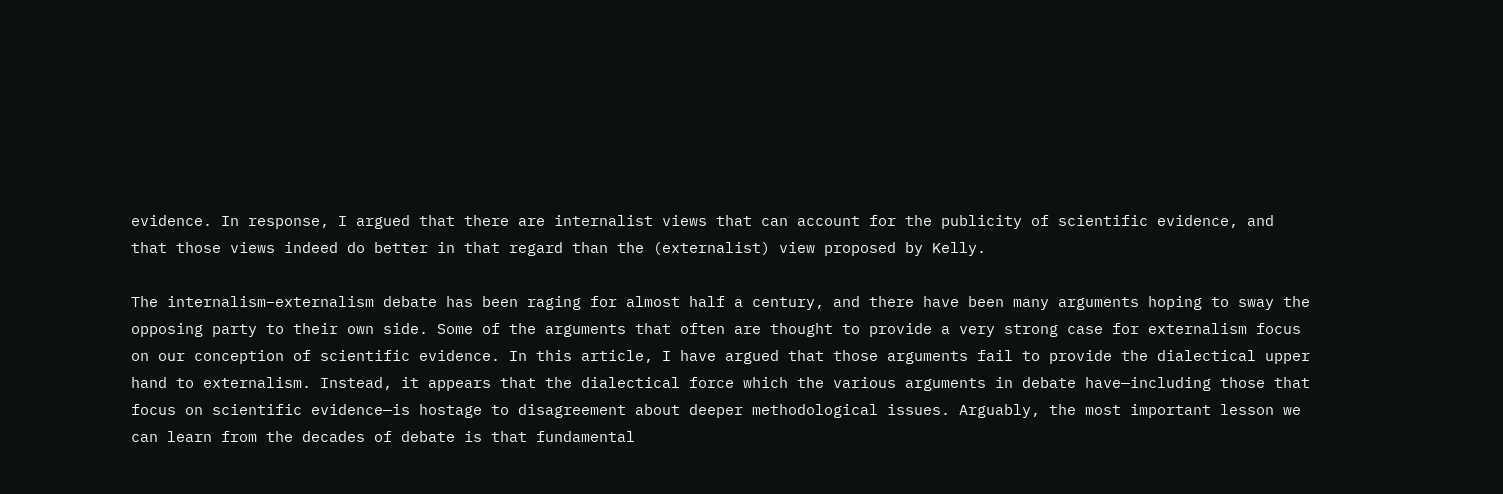evidence. In response, I argued that there are internalist views that can account for the publicity of scientific evidence, and that those views indeed do better in that regard than the (externalist) view proposed by Kelly.

The internalism–externalism debate has been raging for almost half a century, and there have been many arguments hoping to sway the opposing party to their own side. Some of the arguments that often are thought to provide a very strong case for externalism focus on our conception of scientific evidence. In this article, I have argued that those arguments fail to provide the dialectical upper hand to externalism. Instead, it appears that the dialectical force which the various arguments in debate have—including those that focus on scientific evidence—is hostage to disagreement about deeper methodological issues. Arguably, the most important lesson we can learn from the decades of debate is that fundamental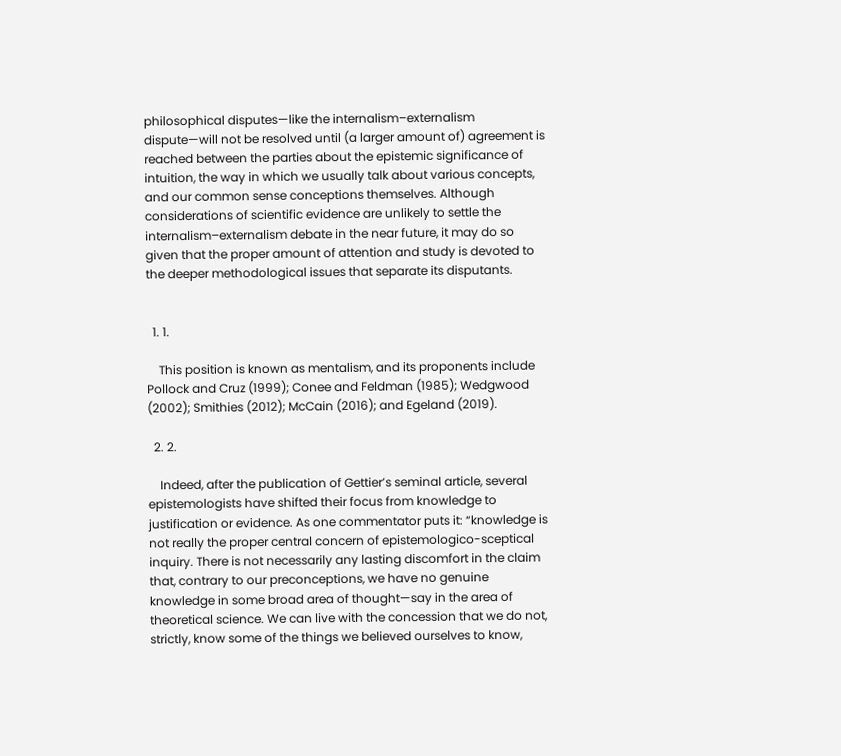philosophical disputes—like the internalism–externalism dispute—will not be resolved until (a larger amount of) agreement is reached between the parties about the epistemic significance of intuition, the way in which we usually talk about various concepts, and our common sense conceptions themselves. Although considerations of scientific evidence are unlikely to settle the internalism–externalism debate in the near future, it may do so given that the proper amount of attention and study is devoted to the deeper methodological issues that separate its disputants.


  1. 1.

    This position is known as mentalism, and its proponents include Pollock and Cruz (1999); Conee and Feldman (1985); Wedgwood (2002); Smithies (2012); McCain (2016); and Egeland (2019).

  2. 2.

    Indeed, after the publication of Gettier’s seminal article, several epistemologists have shifted their focus from knowledge to justification or evidence. As one commentator puts it: “knowledge is not really the proper central concern of epistemologico-sceptical inquiry. There is not necessarily any lasting discomfort in the claim that, contrary to our preconceptions, we have no genuine knowledge in some broad area of thought—say in the area of theoretical science. We can live with the concession that we do not, strictly, know some of the things we believed ourselves to know,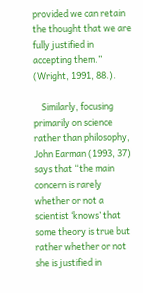provided we can retain the thought that we are fully justified in accepting them.” (Wright, 1991, 88.).

    Similarly, focusing primarily on science rather than philosophy, John Earman (1993, 37) says that “the main concern is rarely whether or not a scientist ‘knows’ that some theory is true but rather whether or not she is justified in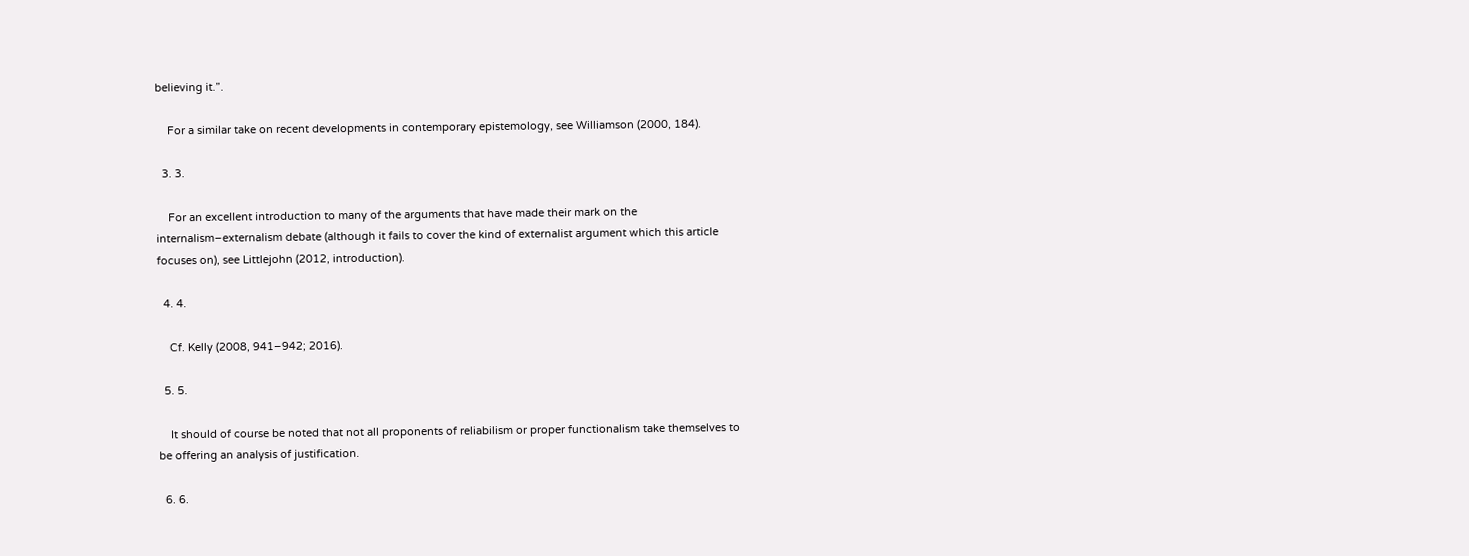believing it.”.

    For a similar take on recent developments in contemporary epistemology, see Williamson (2000, 184).

  3. 3.

    For an excellent introduction to many of the arguments that have made their mark on the internalism–externalism debate (although it fails to cover the kind of externalist argument which this article focuses on), see Littlejohn (2012, introduction).

  4. 4.

    Cf. Kelly (2008, 941–942; 2016).

  5. 5.

    It should of course be noted that not all proponents of reliabilism or proper functionalism take themselves to be offering an analysis of justification.

  6. 6.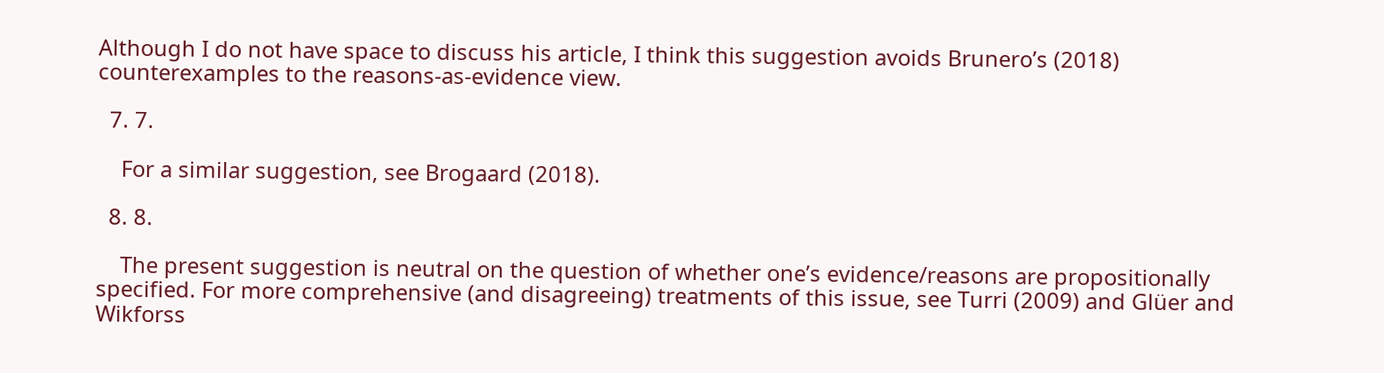Although I do not have space to discuss his article, I think this suggestion avoids Brunero’s (2018) counterexamples to the reasons-as-evidence view.

  7. 7.

    For a similar suggestion, see Brogaard (2018).

  8. 8.

    The present suggestion is neutral on the question of whether one’s evidence/reasons are propositionally specified. For more comprehensive (and disagreeing) treatments of this issue, see Turri (2009) and Glüer and Wikforss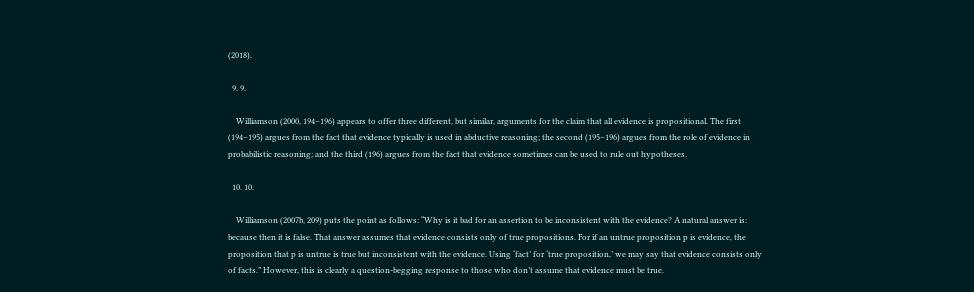(2018).

  9. 9.

    Williamson (2000, 194–196) appears to offer three different, but similar, arguments for the claim that all evidence is propositional. The first (194–195) argues from the fact that evidence typically is used in abductive reasoning; the second (195–196) argues from the role of evidence in probabilistic reasoning; and the third (196) argues from the fact that evidence sometimes can be used to rule out hypotheses.

  10. 10.

    Williamson (2007b, 209) puts the point as follows: “Why is it bad for an assertion to be inconsistent with the evidence? A natural answer is: because then it is false. That answer assumes that evidence consists only of true propositions. For if an untrue proposition p is evidence, the proposition that p is untrue is true but inconsistent with the evidence. Using ‘fact’ for ‘true proposition,’ we may say that evidence consists only of facts.” However, this is clearly a question-begging response to those who don’t assume that evidence must be true.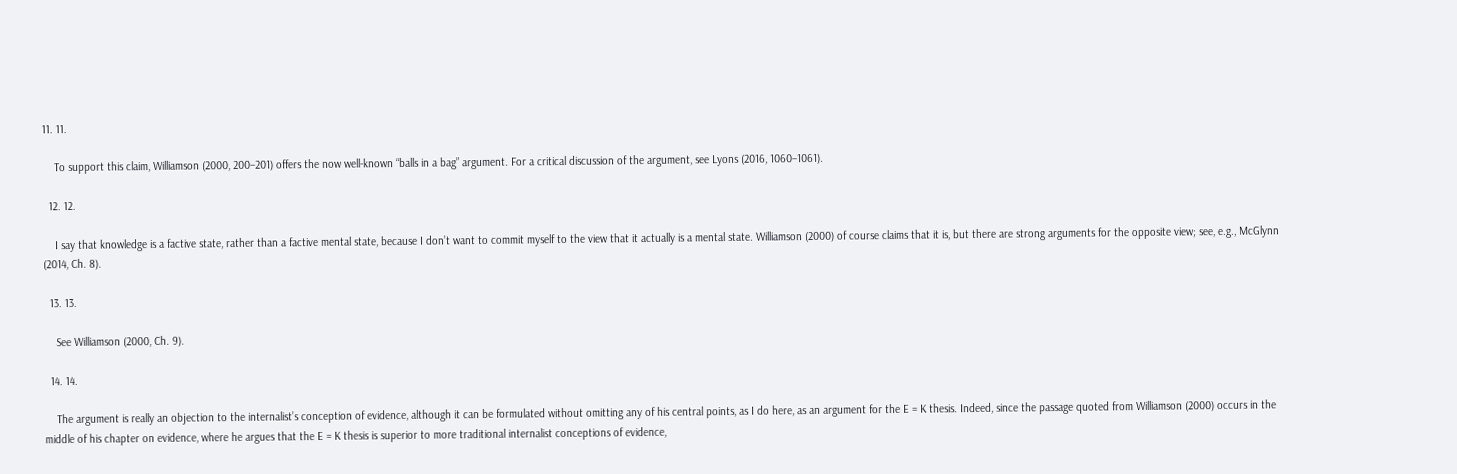11. 11.

    To support this claim, Williamson (2000, 200–201) offers the now well-known “balls in a bag” argument. For a critical discussion of the argument, see Lyons (2016, 1060–1061).

  12. 12.

    I say that knowledge is a factive state, rather than a factive mental state, because I don’t want to commit myself to the view that it actually is a mental state. Williamson (2000) of course claims that it is, but there are strong arguments for the opposite view; see, e.g., McGlynn (2014, Ch. 8).

  13. 13.

    See Williamson (2000, Ch. 9).

  14. 14.

    The argument is really an objection to the internalist’s conception of evidence, although it can be formulated without omitting any of his central points, as I do here, as an argument for the E = K thesis. Indeed, since the passage quoted from Williamson (2000) occurs in the middle of his chapter on evidence, where he argues that the E = K thesis is superior to more traditional internalist conceptions of evidence,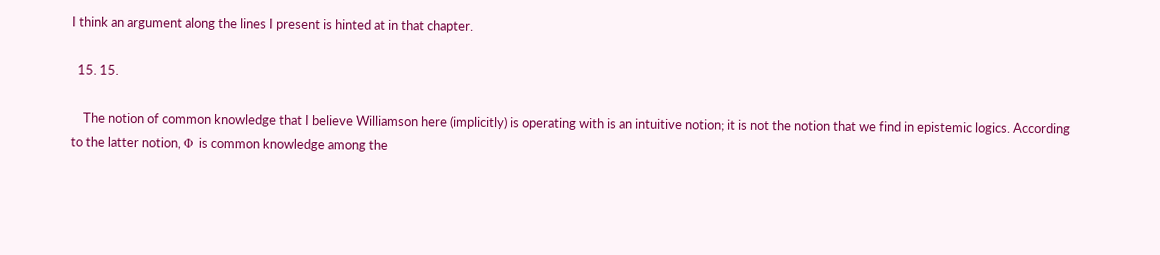I think an argument along the lines I present is hinted at in that chapter.

  15. 15.

    The notion of common knowledge that I believe Williamson here (implicitly) is operating with is an intuitive notion; it is not the notion that we find in epistemic logics. According to the latter notion, Φ is common knowledge among the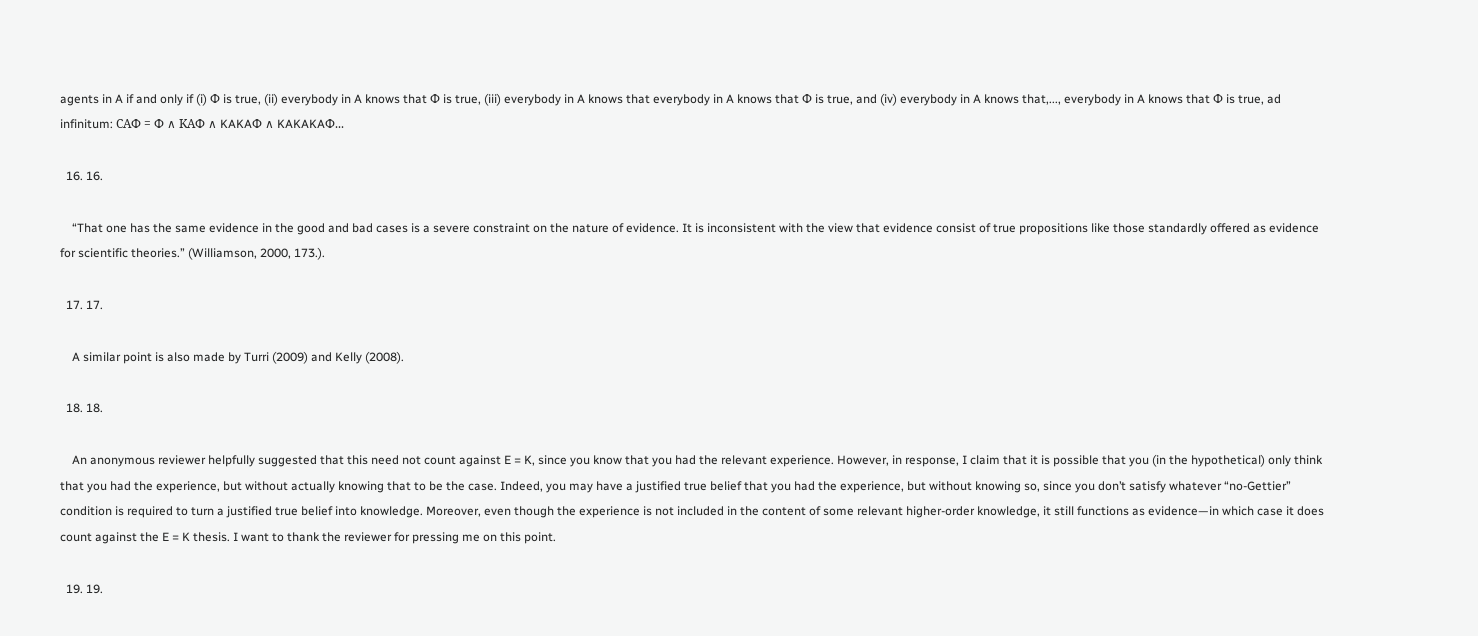agents in A if and only if (i) Φ is true, (ii) everybody in A knows that Φ is true, (iii) everybody in A knows that everybody in A knows that Φ is true, and (iv) everybody in A knows that,..., everybody in A knows that Φ is true, ad infinitum: CAΦ = Φ ∧ KAΦ ∧ KAKAΦ ∧ KAKAKAΦ...

  16. 16.

    “That one has the same evidence in the good and bad cases is a severe constraint on the nature of evidence. It is inconsistent with the view that evidence consist of true propositions like those standardly offered as evidence for scientific theories.” (Williamson, 2000, 173.).

  17. 17.

    A similar point is also made by Turri (2009) and Kelly (2008).

  18. 18.

    An anonymous reviewer helpfully suggested that this need not count against E = K, since you know that you had the relevant experience. However, in response, I claim that it is possible that you (in the hypothetical) only think that you had the experience, but without actually knowing that to be the case. Indeed, you may have a justified true belief that you had the experience, but without knowing so, since you don’t satisfy whatever “no-Gettier” condition is required to turn a justified true belief into knowledge. Moreover, even though the experience is not included in the content of some relevant higher-order knowledge, it still functions as evidence—in which case it does count against the E = K thesis. I want to thank the reviewer for pressing me on this point.

  19. 19.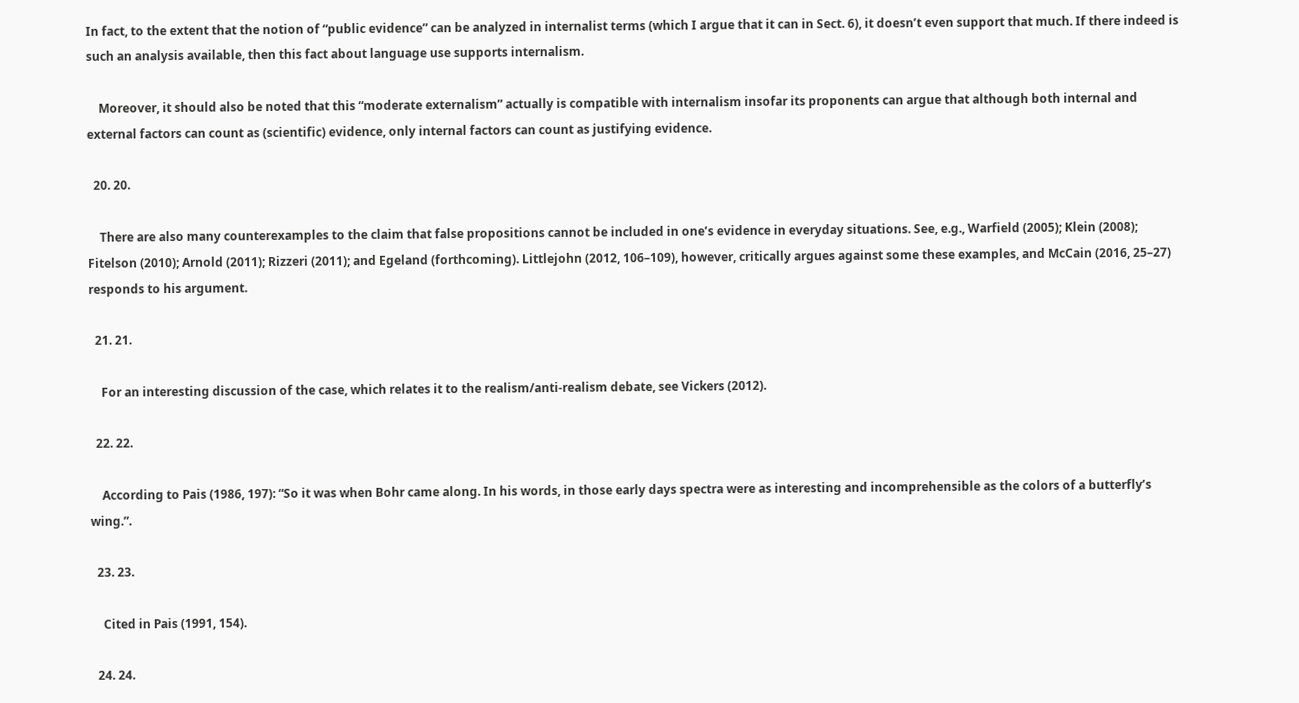In fact, to the extent that the notion of “public evidence” can be analyzed in internalist terms (which I argue that it can in Sect. 6), it doesn’t even support that much. If there indeed is such an analysis available, then this fact about language use supports internalism.

    Moreover, it should also be noted that this “moderate externalism” actually is compatible with internalism insofar its proponents can argue that although both internal and external factors can count as (scientific) evidence, only internal factors can count as justifying evidence.

  20. 20.

    There are also many counterexamples to the claim that false propositions cannot be included in one’s evidence in everyday situations. See, e.g., Warfield (2005); Klein (2008); Fitelson (2010); Arnold (2011); Rizzeri (2011); and Egeland (forthcoming). Littlejohn (2012, 106–109), however, critically argues against some these examples, and McCain (2016, 25–27) responds to his argument.

  21. 21.

    For an interesting discussion of the case, which relates it to the realism/anti-realism debate, see Vickers (2012).

  22. 22.

    According to Pais (1986, 197): “So it was when Bohr came along. In his words, in those early days spectra were as interesting and incomprehensible as the colors of a butterfly’s wing.”.

  23. 23.

    Cited in Pais (1991, 154).

  24. 24.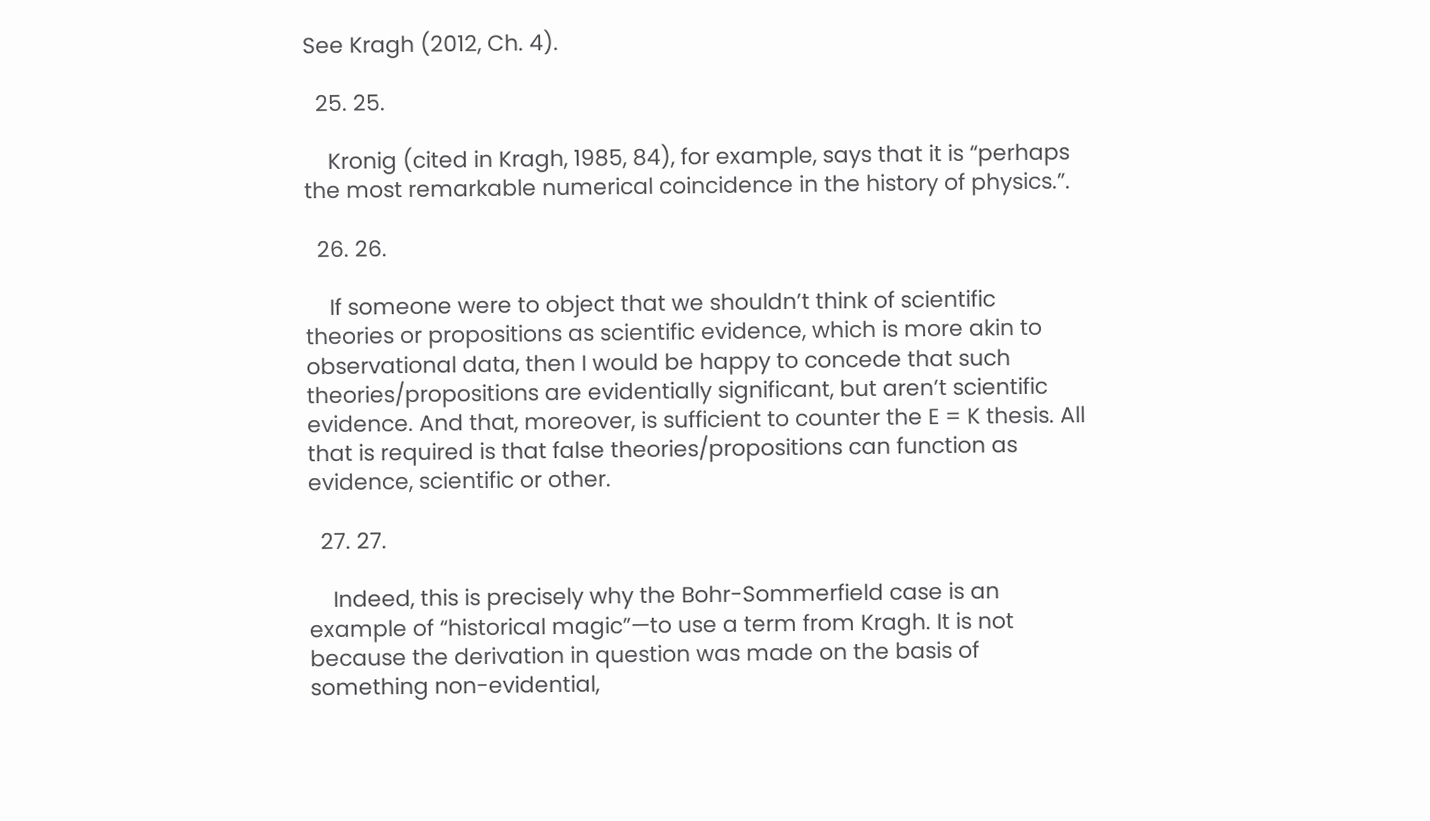See Kragh (2012, Ch. 4).

  25. 25.

    Kronig (cited in Kragh, 1985, 84), for example, says that it is “perhaps the most remarkable numerical coincidence in the history of physics.”.

  26. 26.

    If someone were to object that we shouldn’t think of scientific theories or propositions as scientific evidence, which is more akin to observational data, then I would be happy to concede that such theories/propositions are evidentially significant, but aren’t scientific evidence. And that, moreover, is sufficient to counter the E = K thesis. All that is required is that false theories/propositions can function as evidence, scientific or other.

  27. 27.

    Indeed, this is precisely why the Bohr-Sommerfield case is an example of “historical magic”—to use a term from Kragh. It is not because the derivation in question was made on the basis of something non-evidential,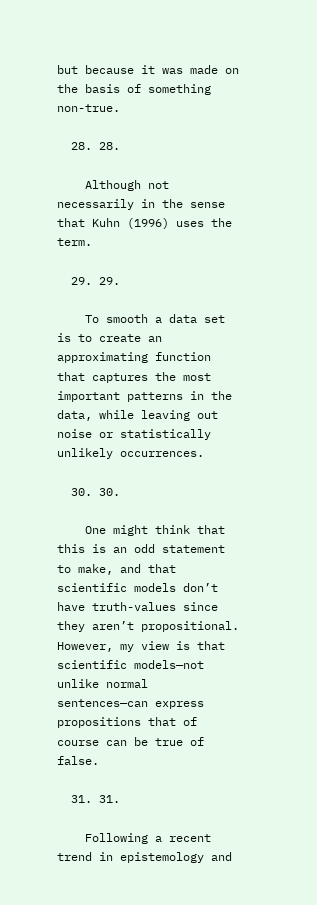but because it was made on the basis of something non-true.

  28. 28.

    Although not necessarily in the sense that Kuhn (1996) uses the term.

  29. 29.

    To smooth a data set is to create an approximating function that captures the most important patterns in the data, while leaving out noise or statistically unlikely occurrences.

  30. 30.

    One might think that this is an odd statement to make, and that scientific models don’t have truth-values since they aren’t propositional. However, my view is that scientific models—not unlike normal sentences—can express propositions that of course can be true of false.

  31. 31.

    Following a recent trend in epistemology and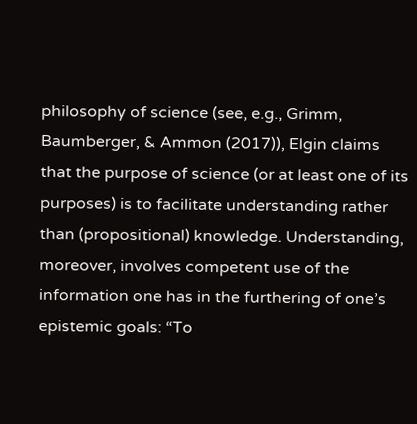philosophy of science (see, e.g., Grimm, Baumberger, & Ammon (2017)), Elgin claims that the purpose of science (or at least one of its purposes) is to facilitate understanding rather than (propositional) knowledge. Understanding, moreover, involves competent use of the information one has in the furthering of one’s epistemic goals: “To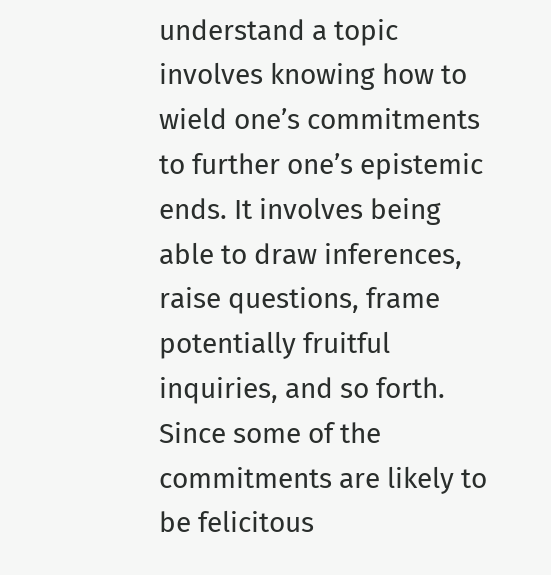understand a topic involves knowing how to wield one’s commitments to further one’s epistemic ends. It involves being able to draw inferences, raise questions, frame potentially fruitful inquiries, and so forth. Since some of the commitments are likely to be felicitous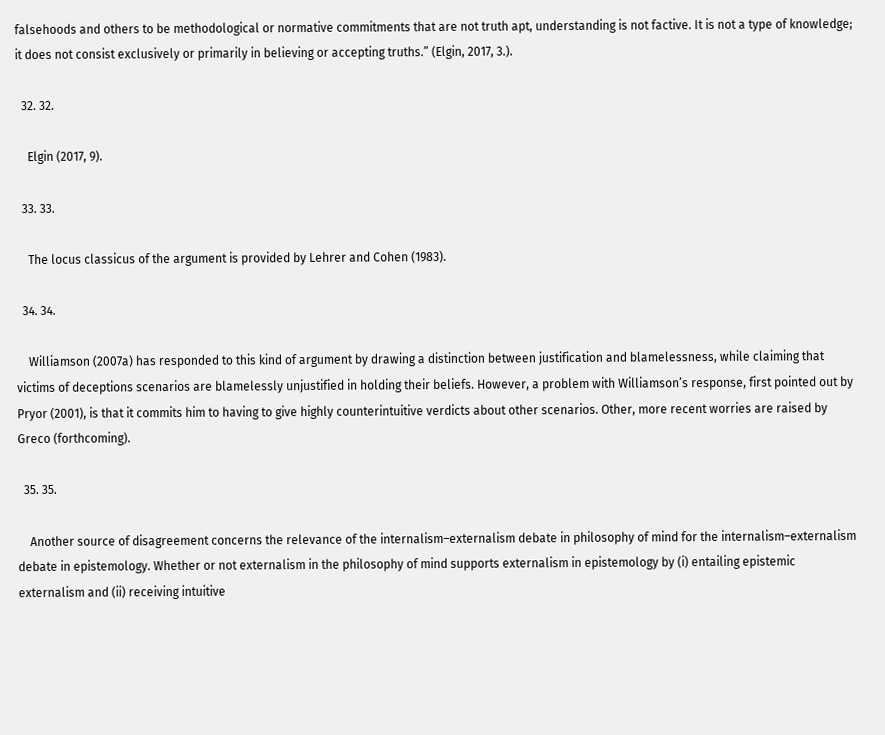falsehoods and others to be methodological or normative commitments that are not truth apt, understanding is not factive. It is not a type of knowledge; it does not consist exclusively or primarily in believing or accepting truths.” (Elgin, 2017, 3.).

  32. 32.

    Elgin (2017, 9).

  33. 33.

    The locus classicus of the argument is provided by Lehrer and Cohen (1983).

  34. 34.

    Williamson (2007a) has responded to this kind of argument by drawing a distinction between justification and blamelessness, while claiming that victims of deceptions scenarios are blamelessly unjustified in holding their beliefs. However, a problem with Williamson’s response, first pointed out by Pryor (2001), is that it commits him to having to give highly counterintuitive verdicts about other scenarios. Other, more recent worries are raised by Greco (forthcoming).

  35. 35.

    Another source of disagreement concerns the relevance of the internalism–externalism debate in philosophy of mind for the internalism–externalism debate in epistemology. Whether or not externalism in the philosophy of mind supports externalism in epistemology by (i) entailing epistemic externalism and (ii) receiving intuitive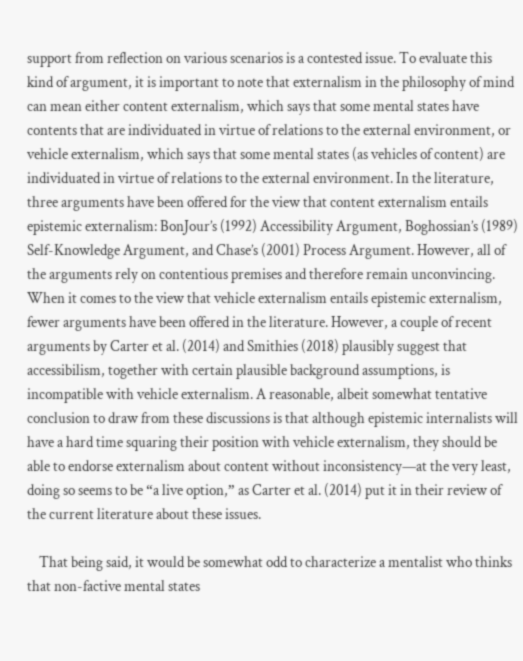support from reflection on various scenarios is a contested issue. To evaluate this kind of argument, it is important to note that externalism in the philosophy of mind can mean either content externalism, which says that some mental states have contents that are individuated in virtue of relations to the external environment, or vehicle externalism, which says that some mental states (as vehicles of content) are individuated in virtue of relations to the external environment. In the literature, three arguments have been offered for the view that content externalism entails epistemic externalism: BonJour’s (1992) Accessibility Argument, Boghossian’s (1989) Self-Knowledge Argument, and Chase’s (2001) Process Argument. However, all of the arguments rely on contentious premises and therefore remain unconvincing. When it comes to the view that vehicle externalism entails epistemic externalism, fewer arguments have been offered in the literature. However, a couple of recent arguments by Carter et al. (2014) and Smithies (2018) plausibly suggest that accessibilism, together with certain plausible background assumptions, is incompatible with vehicle externalism. A reasonable, albeit somewhat tentative conclusion to draw from these discussions is that although epistemic internalists will have a hard time squaring their position with vehicle externalism, they should be able to endorse externalism about content without inconsistency—at the very least, doing so seems to be “a live option,” as Carter et al. (2014) put it in their review of the current literature about these issues.

    That being said, it would be somewhat odd to characterize a mentalist who thinks that non-factive mental states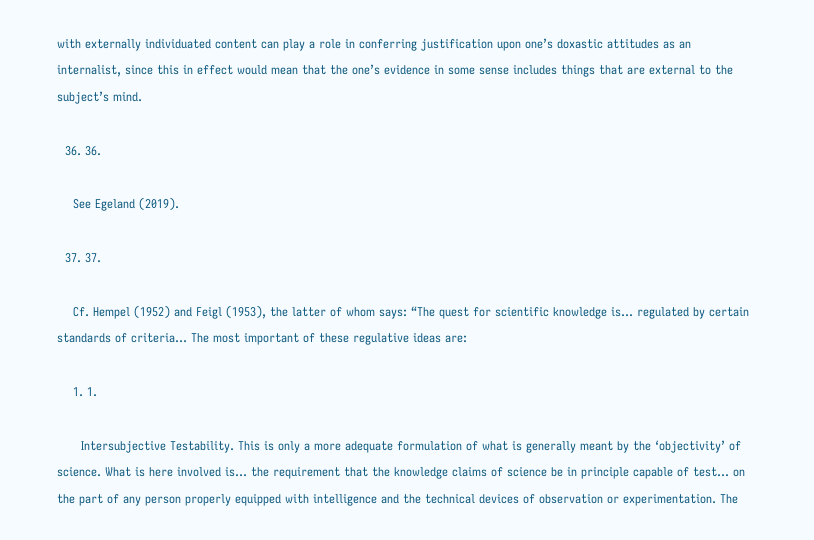with externally individuated content can play a role in conferring justification upon one’s doxastic attitudes as an internalist, since this in effect would mean that the one’s evidence in some sense includes things that are external to the subject’s mind.

  36. 36.

    See Egeland (2019).

  37. 37.

    Cf. Hempel (1952) and Feigl (1953), the latter of whom says: “The quest for scientific knowledge is... regulated by certain standards of criteria... The most important of these regulative ideas are:

    1. 1.

      Intersubjective Testability. This is only a more adequate formulation of what is generally meant by the ‘objectivity’ of science. What is here involved is... the requirement that the knowledge claims of science be in principle capable of test... on the part of any person properly equipped with intelligence and the technical devices of observation or experimentation. The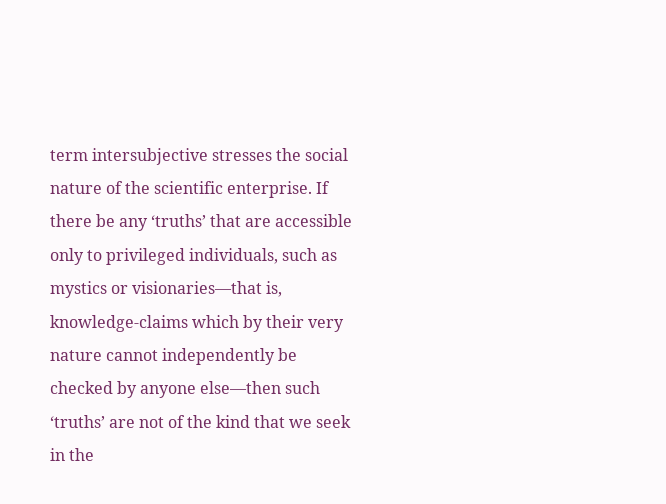term intersubjective stresses the social nature of the scientific enterprise. If there be any ‘truths’ that are accessible only to privileged individuals, such as mystics or visionaries—that is, knowledge-claims which by their very nature cannot independently be checked by anyone else—then such ‘truths’ are not of the kind that we seek in the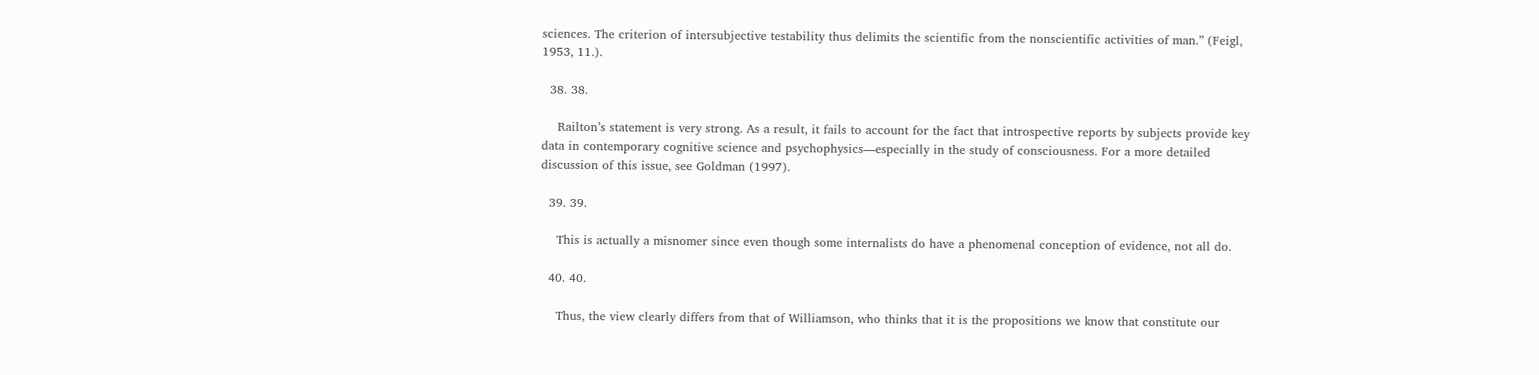sciences. The criterion of intersubjective testability thus delimits the scientific from the nonscientific activities of man.” (Feigl, 1953, 11.).

  38. 38.

    Railton’s statement is very strong. As a result, it fails to account for the fact that introspective reports by subjects provide key data in contemporary cognitive science and psychophysics—especially in the study of consciousness. For a more detailed discussion of this issue, see Goldman (1997).

  39. 39.

    This is actually a misnomer since even though some internalists do have a phenomenal conception of evidence, not all do.

  40. 40.

    Thus, the view clearly differs from that of Williamson, who thinks that it is the propositions we know that constitute our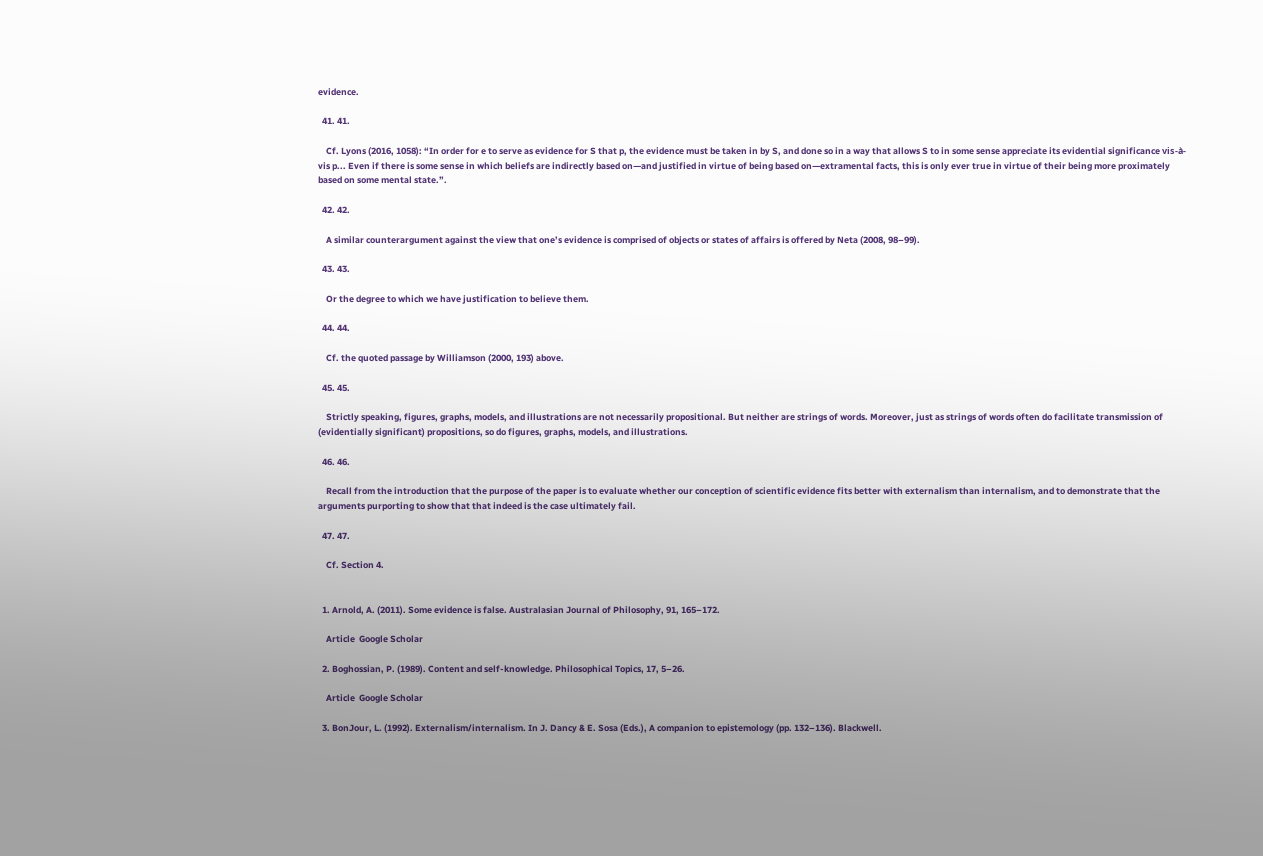evidence.

  41. 41.

    Cf. Lyons (2016, 1058): “In order for e to serve as evidence for S that p, the evidence must be taken in by S, and done so in a way that allows S to in some sense appreciate its evidential significance vis-à-vis p... Even if there is some sense in which beliefs are indirectly based on—and justified in virtue of being based on—extramental facts, this is only ever true in virtue of their being more proximately based on some mental state.”.

  42. 42.

    A similar counterargument against the view that one’s evidence is comprised of objects or states of affairs is offered by Neta (2008, 98–99).

  43. 43.

    Or the degree to which we have justification to believe them.

  44. 44.

    Cf. the quoted passage by Williamson (2000, 193) above.

  45. 45.

    Strictly speaking, figures, graphs, models, and illustrations are not necessarily propositional. But neither are strings of words. Moreover, just as strings of words often do facilitate transmission of (evidentially significant) propositions, so do figures, graphs, models, and illustrations.

  46. 46.

    Recall from the introduction that the purpose of the paper is to evaluate whether our conception of scientific evidence fits better with externalism than internalism, and to demonstrate that the arguments purporting to show that that indeed is the case ultimately fail.

  47. 47.

    Cf. Section 4.


  1. Arnold, A. (2011). Some evidence is false. Australasian Journal of Philosophy, 91, 165–172.

    Article  Google Scholar

  2. Boghossian, P. (1989). Content and self-knowledge. Philosophical Topics, 17, 5–26.

    Article  Google Scholar

  3. BonJour, L. (1992). Externalism/internalism. In J. Dancy & E. Sosa (Eds.), A companion to epistemology (pp. 132–136). Blackwell.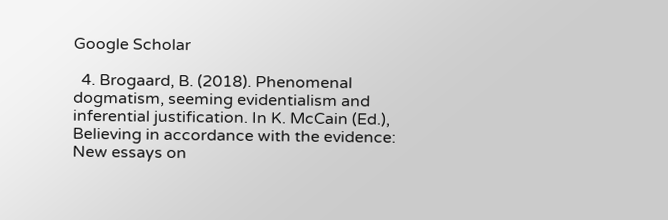Google Scholar

  4. Brogaard, B. (2018). Phenomenal dogmatism, seeming evidentialism and inferential justification. In K. McCain (Ed.), Believing in accordance with the evidence: New essays on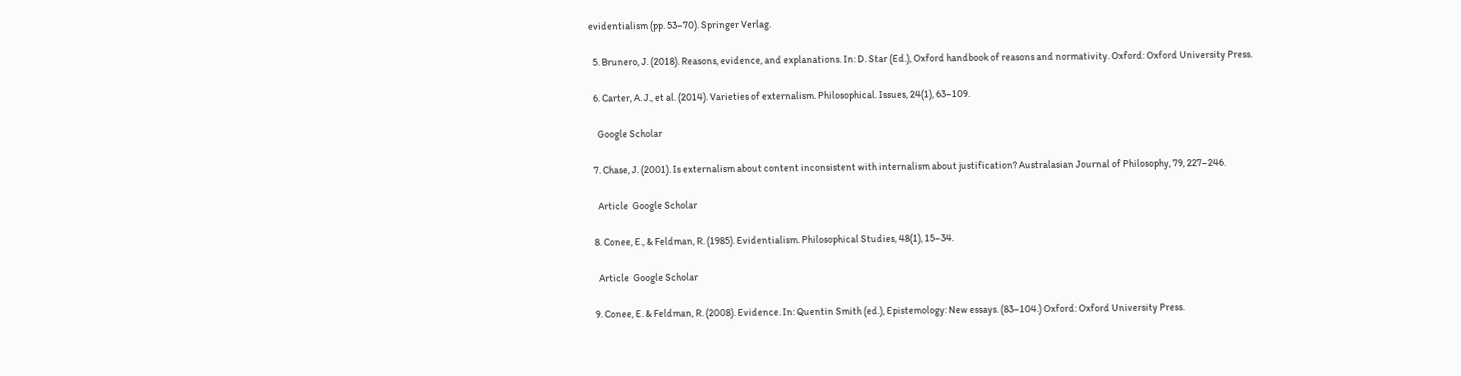evidentialism (pp. 53–70). Springer Verlag.

  5. Brunero, J. (2018). Reasons, evidence, and explanations. In: D. Star (Ed.), Oxford handbook of reasons and normativity. Oxford: Oxford University Press.

  6. Carter, A. J., et al. (2014). Varieties of externalism. Philosophical. Issues, 24(1), 63–109.

    Google Scholar

  7. Chase, J. (2001). Is externalism about content inconsistent with internalism about justification? Australasian Journal of Philosophy, 79, 227–246.

    Article  Google Scholar

  8. Conee, E., & Feldman, R. (1985). Evidentialism. Philosophical Studies, 48(1), 15–34.

    Article  Google Scholar

  9. Conee, E. & Feldman, R. (2008). Evidence. In: Quentin Smith (ed.), Epistemology: New essays. (83–104.) Oxford: Oxford University Press.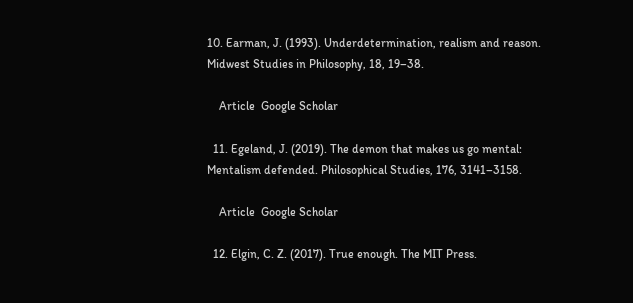10. Earman, J. (1993). Underdetermination, realism and reason. Midwest Studies in Philosophy, 18, 19–38.

    Article  Google Scholar

  11. Egeland, J. (2019). The demon that makes us go mental: Mentalism defended. Philosophical Studies, 176, 3141–3158.

    Article  Google Scholar

  12. Elgin, C. Z. (2017). True enough. The MIT Press.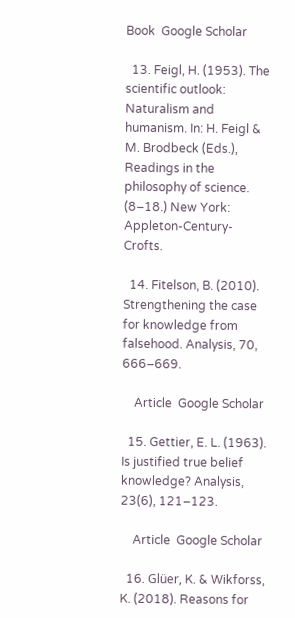Book  Google Scholar

  13. Feigl, H. (1953). The scientific outlook: Naturalism and humanism. In: H. Feigl & M. Brodbeck (Eds.), Readings in the philosophy of science. (8–18.) New York: Appleton-Century-Crofts.

  14. Fitelson, B. (2010). Strengthening the case for knowledge from falsehood. Analysis, 70, 666–669.

    Article  Google Scholar

  15. Gettier, E. L. (1963). Is justified true belief knowledge? Analysis, 23(6), 121–123.

    Article  Google Scholar

  16. Glüer, K. & Wikforss, K. (2018). Reasons for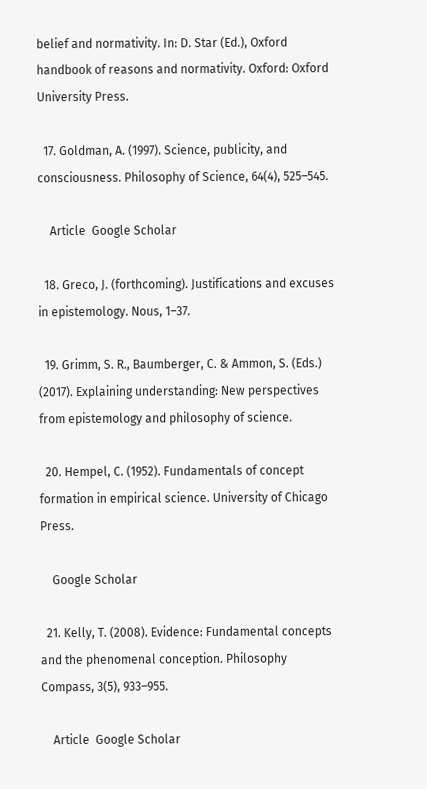belief and normativity. In: D. Star (Ed.), Oxford handbook of reasons and normativity. Oxford: Oxford University Press.

  17. Goldman, A. (1997). Science, publicity, and consciousness. Philosophy of Science, 64(4), 525–545.

    Article  Google Scholar

  18. Greco, J. (forthcoming). Justifications and excuses in epistemology. Nous, 1–37.

  19. Grimm, S. R., Baumberger, C. & Ammon, S. (Eds.) (2017). Explaining understanding: New perspectives from epistemology and philosophy of science.

  20. Hempel, C. (1952). Fundamentals of concept formation in empirical science. University of Chicago Press.

    Google Scholar

  21. Kelly, T. (2008). Evidence: Fundamental concepts and the phenomenal conception. Philosophy Compass, 3(5), 933–955.

    Article  Google Scholar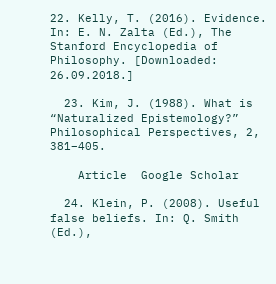22. Kelly, T. (2016). Evidence. In: E. N. Zalta (Ed.), The Stanford Encyclopedia of Philosophy. [Downloaded: 26.09.2018.]

  23. Kim, J. (1988). What is “Naturalized Epistemology?” Philosophical Perspectives, 2, 381–405.

    Article  Google Scholar

  24. Klein, P. (2008). Useful false beliefs. In: Q. Smith (Ed.),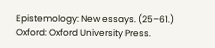Epistemology: New essays. (25–61.) Oxford: Oxford University Press.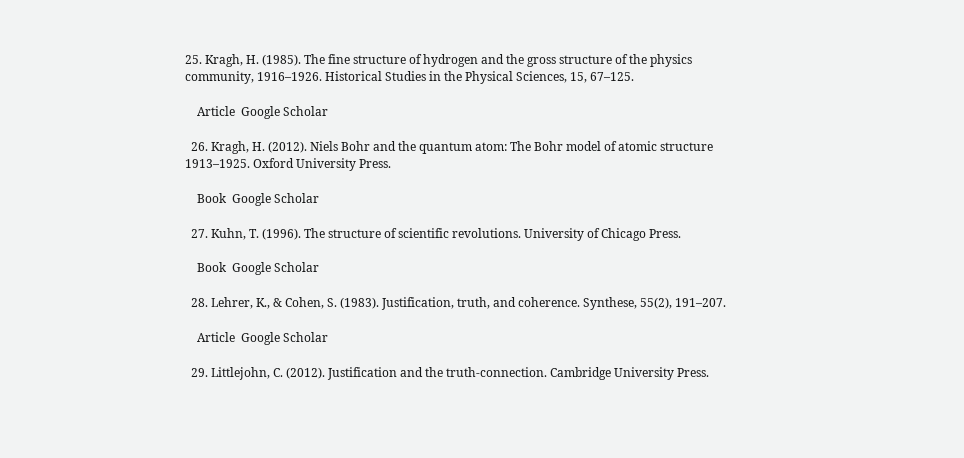25. Kragh, H. (1985). The fine structure of hydrogen and the gross structure of the physics community, 1916–1926. Historical Studies in the Physical Sciences, 15, 67–125.

    Article  Google Scholar

  26. Kragh, H. (2012). Niels Bohr and the quantum atom: The Bohr model of atomic structure 1913–1925. Oxford University Press.

    Book  Google Scholar

  27. Kuhn, T. (1996). The structure of scientific revolutions. University of Chicago Press.

    Book  Google Scholar

  28. Lehrer, K., & Cohen, S. (1983). Justification, truth, and coherence. Synthese, 55(2), 191–207.

    Article  Google Scholar

  29. Littlejohn, C. (2012). Justification and the truth-connection. Cambridge University Press.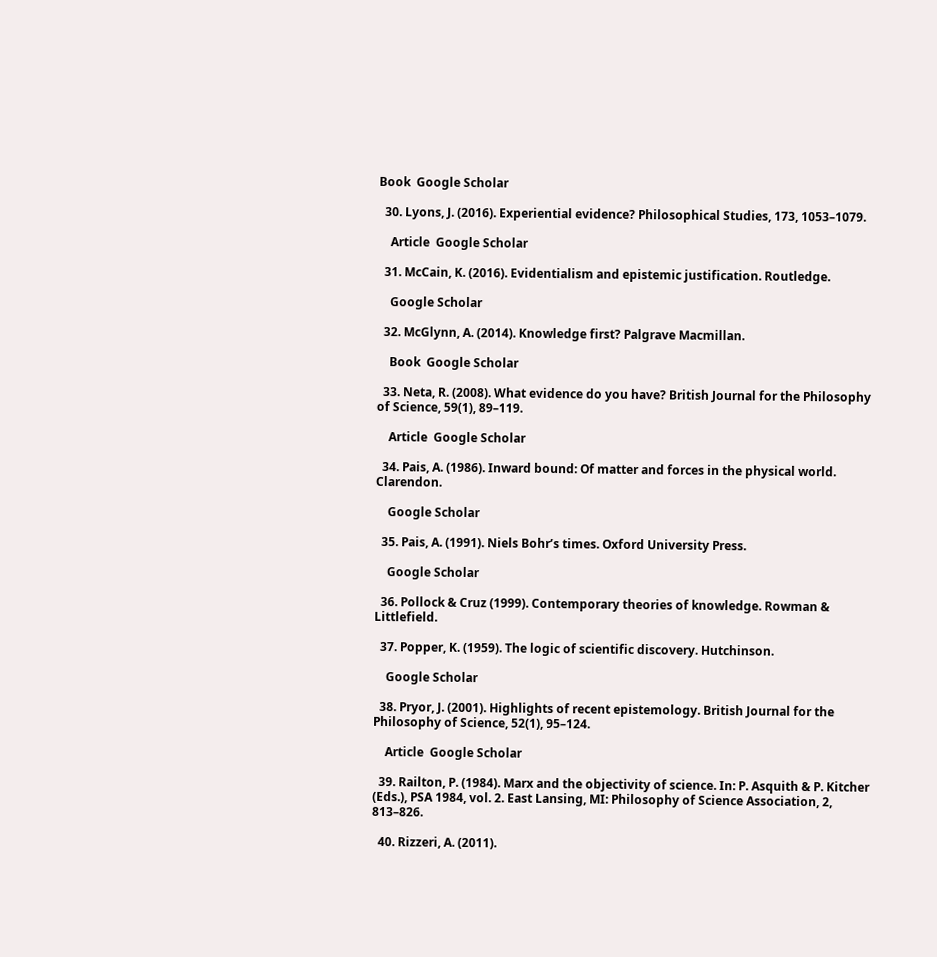Book  Google Scholar

  30. Lyons, J. (2016). Experiential evidence? Philosophical Studies, 173, 1053–1079.

    Article  Google Scholar

  31. McCain, K. (2016). Evidentialism and epistemic justification. Routledge.

    Google Scholar

  32. McGlynn, A. (2014). Knowledge first? Palgrave Macmillan.

    Book  Google Scholar

  33. Neta, R. (2008). What evidence do you have? British Journal for the Philosophy of Science, 59(1), 89–119.

    Article  Google Scholar

  34. Pais, A. (1986). Inward bound: Of matter and forces in the physical world. Clarendon.

    Google Scholar

  35. Pais, A. (1991). Niels Bohr’s times. Oxford University Press.

    Google Scholar

  36. Pollock & Cruz (1999). Contemporary theories of knowledge. Rowman & Littlefield.

  37. Popper, K. (1959). The logic of scientific discovery. Hutchinson.

    Google Scholar

  38. Pryor, J. (2001). Highlights of recent epistemology. British Journal for the Philosophy of Science, 52(1), 95–124.

    Article  Google Scholar

  39. Railton, P. (1984). Marx and the objectivity of science. In: P. Asquith & P. Kitcher (Eds.), PSA 1984, vol. 2. East Lansing, MI: Philosophy of Science Association, 2, 813–826.

  40. Rizzeri, A. (2011).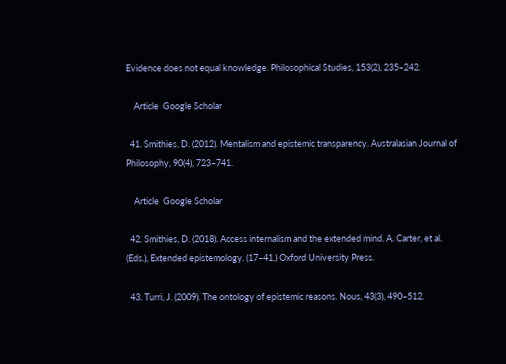Evidence does not equal knowledge. Philosophical Studies, 153(2), 235–242.

    Article  Google Scholar

  41. Smithies, D. (2012). Mentalism and epistemic transparency. Australasian Journal of Philosophy, 90(4), 723–741.

    Article  Google Scholar

  42. Smithies, D. (2018). Access internalism and the extended mind. A. Carter, et al. (Eds.), Extended epistemology. (17–41.) Oxford University Press.

  43. Turri, J. (2009). The ontology of epistemic reasons. Nous, 43(3), 490–512.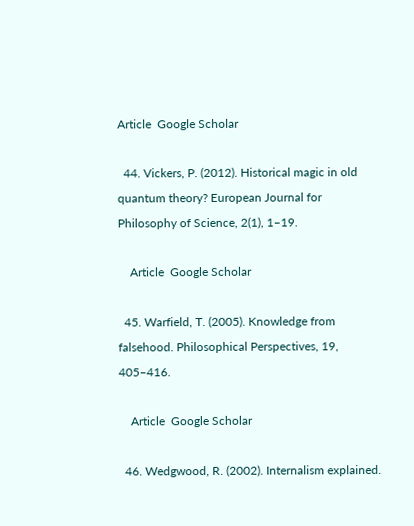Article  Google Scholar

  44. Vickers, P. (2012). Historical magic in old quantum theory? European Journal for Philosophy of Science, 2(1), 1–19.

    Article  Google Scholar

  45. Warfield, T. (2005). Knowledge from falsehood. Philosophical Perspectives, 19, 405–416.

    Article  Google Scholar

  46. Wedgwood, R. (2002). Internalism explained.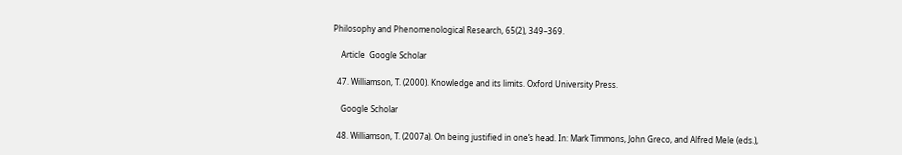Philosophy and Phenomenological Research, 65(2), 349–369.

    Article  Google Scholar

  47. Williamson, T. (2000). Knowledge and its limits. Oxford University Press.

    Google Scholar

  48. Williamson, T. (2007a). On being justified in one’s head. In: Mark Timmons, John Greco, and Alfred Mele (eds.),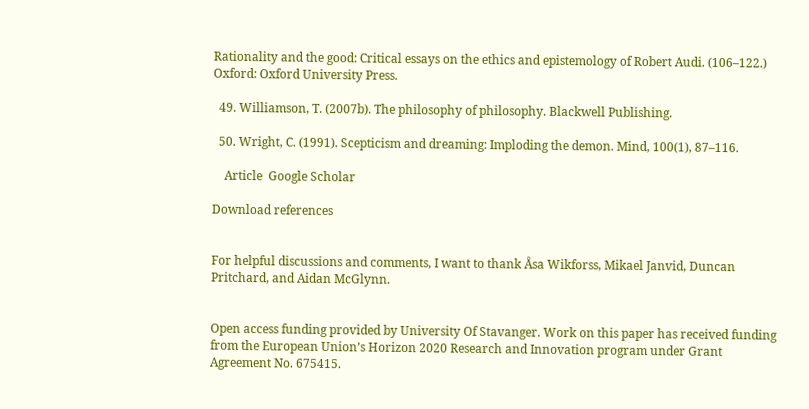Rationality and the good: Critical essays on the ethics and epistemology of Robert Audi. (106–122.) Oxford: Oxford University Press.

  49. Williamson, T. (2007b). The philosophy of philosophy. Blackwell Publishing.

  50. Wright, C. (1991). Scepticism and dreaming: Imploding the demon. Mind, 100(1), 87–116.

    Article  Google Scholar

Download references


For helpful discussions and comments, I want to thank Åsa Wikforss, Mikael Janvid, Duncan Pritchard, and Aidan McGlynn.


Open access funding provided by University Of Stavanger. Work on this paper has received funding from the European Union’s Horizon 2020 Research and Innovation program under Grant Agreement No. 675415.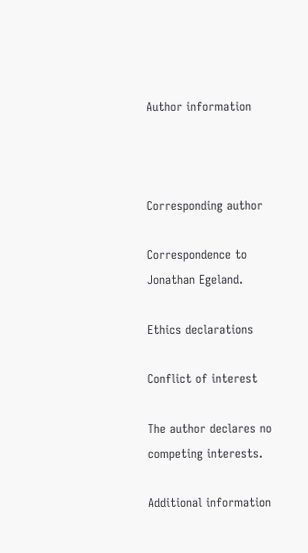Author information



Corresponding author

Correspondence to Jonathan Egeland.

Ethics declarations

Conflict of interest

The author declares no competing interests.

Additional information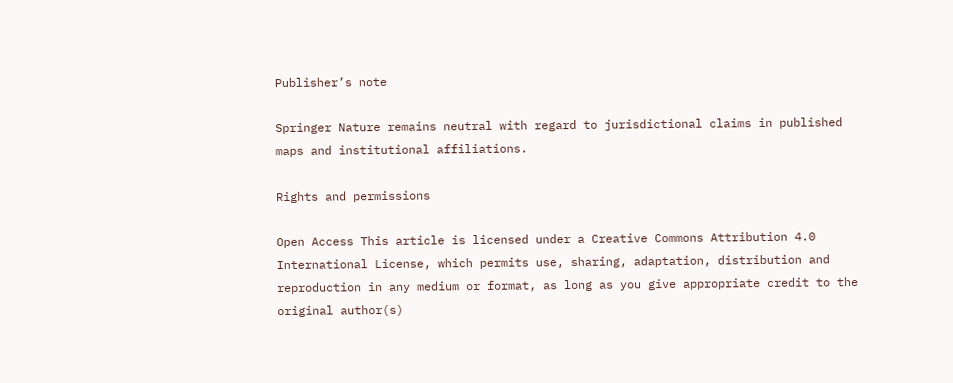Publisher’s note

Springer Nature remains neutral with regard to jurisdictional claims in published maps and institutional affiliations.

Rights and permissions

Open Access This article is licensed under a Creative Commons Attribution 4.0 International License, which permits use, sharing, adaptation, distribution and reproduction in any medium or format, as long as you give appropriate credit to the original author(s)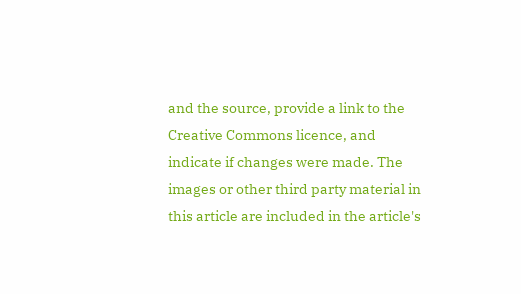and the source, provide a link to the Creative Commons licence, and indicate if changes were made. The images or other third party material in this article are included in the article's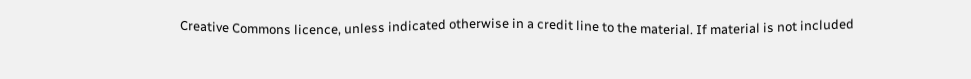Creative Commons licence, unless indicated otherwise in a credit line to the material. If material is not included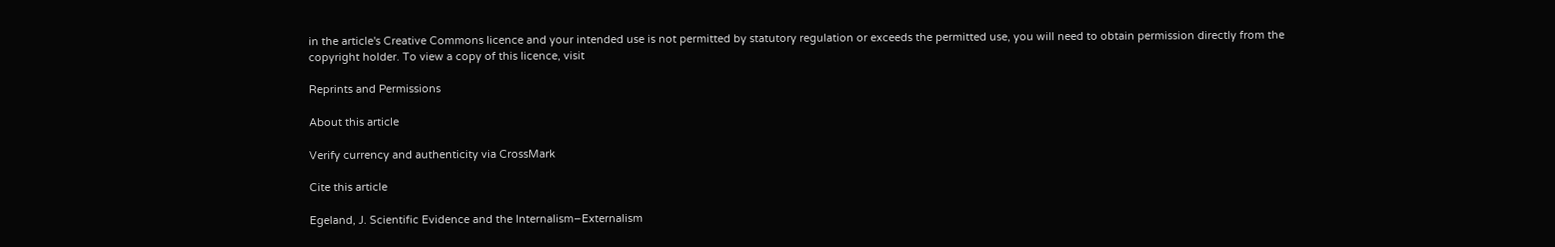in the article's Creative Commons licence and your intended use is not permitted by statutory regulation or exceeds the permitted use, you will need to obtain permission directly from the copyright holder. To view a copy of this licence, visit

Reprints and Permissions

About this article

Verify currency and authenticity via CrossMark

Cite this article

Egeland, J. Scientific Evidence and the Internalism–Externalism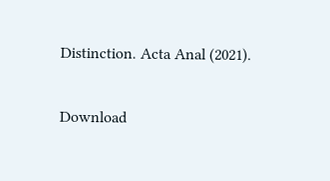Distinction. Acta Anal (2021).

Download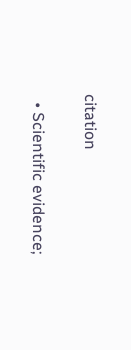citation


  • Scientific evidence;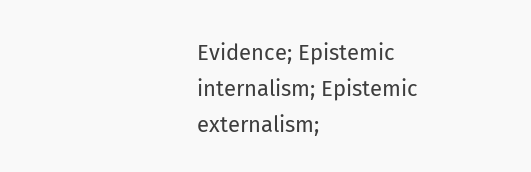Evidence; Epistemic internalism; Epistemic externalism;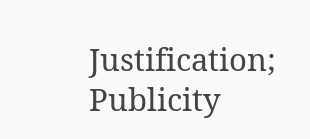Justification; Publicity